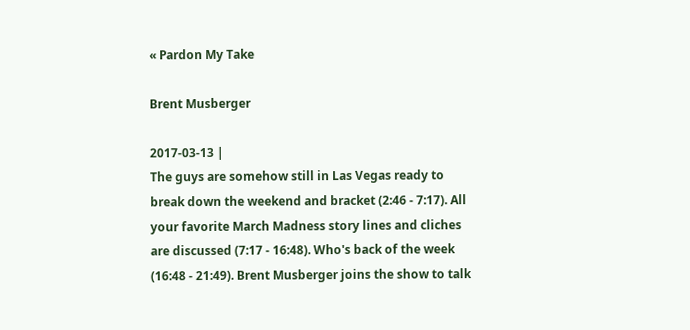« Pardon My Take

Brent Musberger

2017-03-13 |
The guys are somehow still in Las Vegas ready to break down the weekend and bracket (2:46 - 7:17). All your favorite March Madness story lines and cliches are discussed (7:17 - 16:48). Who's back of the week (16:48 - 21:49). Brent Musberger joins the show to talk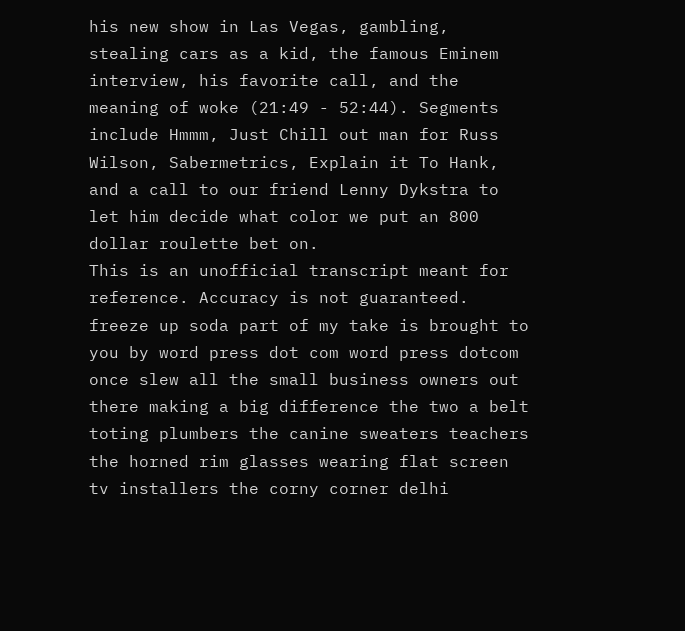his new show in Las Vegas, gambling, stealing cars as a kid, the famous Eminem interview, his favorite call, and the meaning of woke (21:49 - 52:44). Segments include Hmmm, Just Chill out man for Russ Wilson, Sabermetrics, Explain it To Hank, and a call to our friend Lenny Dykstra to let him decide what color we put an 800 dollar roulette bet on.
This is an unofficial transcript meant for reference. Accuracy is not guaranteed.
freeze up soda part of my take is brought to you by word press dot com word press dotcom once slew all the small business owners out there making a big difference the two a belt toting plumbers the canine sweaters teachers the horned rim glasses wearing flat screen tv installers the corny corner delhi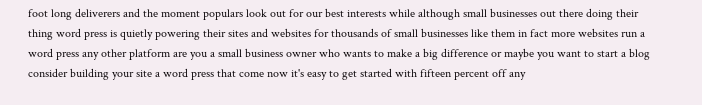foot long deliverers and the moment populars look out for our best interests while although small businesses out there doing their thing word press is quietly powering their sites and websites for thousands of small businesses like them in fact more websites run a word press any other platform are you a small business owner who wants to make a big difference or maybe you want to start a blog consider building your site a word press that come now it's easy to get started with fifteen percent off any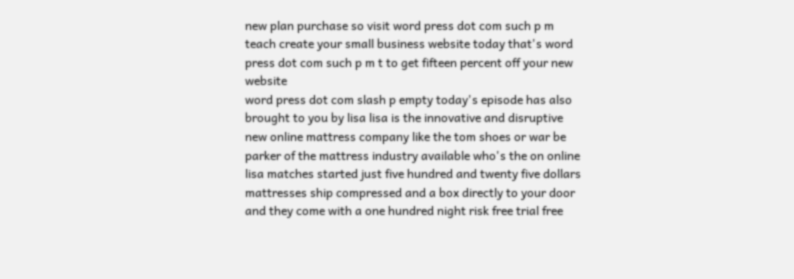new plan purchase so visit word press dot com such p m teach create your small business website today that's word press dot com such p m t to get fifteen percent off your new website
word press dot com slash p empty today's episode has also brought to you by lisa lisa is the innovative and disruptive new online mattress company like the tom shoes or war be parker of the mattress industry available who's the on online lisa matches started just five hundred and twenty five dollars mattresses ship compressed and a box directly to your door and they come with a one hundred night risk free trial free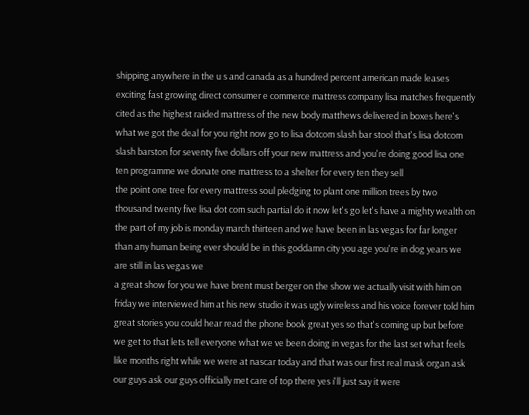shipping anywhere in the u s and canada as a hundred percent american made leases exciting fast growing direct consumer e commerce mattress company lisa matches frequently cited as the highest raided mattress of the new body matthews delivered in boxes here's what we got the deal for you right now go to lisa dotcom slash bar stool that's lisa dotcom slash barston for seventy five dollars off your new mattress and you're doing good lisa one ten programme we donate one mattress to a shelter for every ten they sell
the point one tree for every mattress soul pledging to plant one million trees by two thousand twenty five lisa dot com such partial do it now let's go let's have a mighty wealth on the part of my job is monday march thirteen and we have been in las vegas for far longer than any human being ever should be in this goddamn city you age you're in dog years we are still in las vegas we
a great show for you we have brent must berger on the show we actually visit with him on friday we interviewed him at his new studio it was ugly wireless and his voice forever told him great stories you could hear read the phone book great yes so that's coming up but before we get to that lets tell everyone what we ve been doing in vegas for the last set what feels like months right while we were at nascar today and that was our first real mask organ ask our guys ask our guys officially met care of top there yes i'll just say it were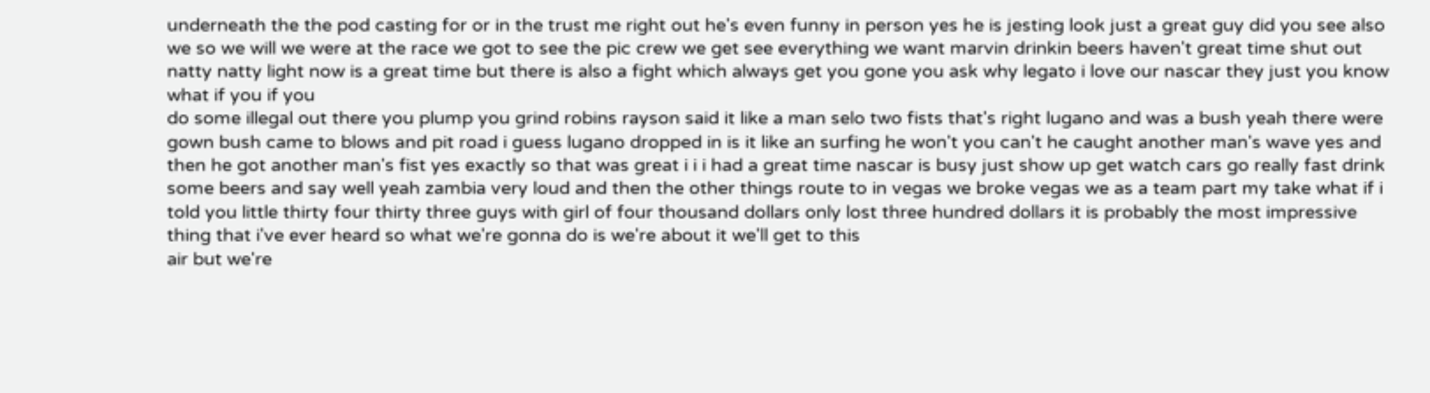underneath the the pod casting for or in the trust me right out he's even funny in person yes he is jesting look just a great guy did you see also we so we will we were at the race we got to see the pic crew we get see everything we want marvin drinkin beers haven't great time shut out natty natty light now is a great time but there is also a fight which always get you gone you ask why legato i love our nascar they just you know what if you if you
do some illegal out there you plump you grind robins rayson said it like a man selo two fists that's right lugano and was a bush yeah there were gown bush came to blows and pit road i guess lugano dropped in is it like an surfing he won't you can't he caught another man's wave yes and then he got another man's fist yes exactly so that was great i i i had a great time nascar is busy just show up get watch cars go really fast drink some beers and say well yeah zambia very loud and then the other things route to in vegas we broke vegas we as a team part my take what if i told you little thirty four thirty three guys with girl of four thousand dollars only lost three hundred dollars it is probably the most impressive thing that i've ever heard so what we're gonna do is we're about it we'll get to this
air but we're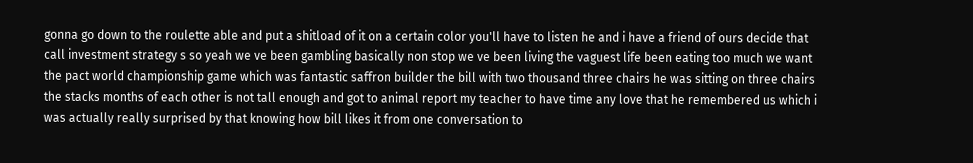gonna go down to the roulette able and put a shitload of it on a certain color you'll have to listen he and i have a friend of ours decide that call investment strategy s so yeah we ve been gambling basically non stop we ve been living the vaguest life been eating too much we want the pact world championship game which was fantastic saffron builder the bill with two thousand three chairs he was sitting on three chairs the stacks months of each other is not tall enough and got to animal report my teacher to have time any love that he remembered us which i was actually really surprised by that knowing how bill likes it from one conversation to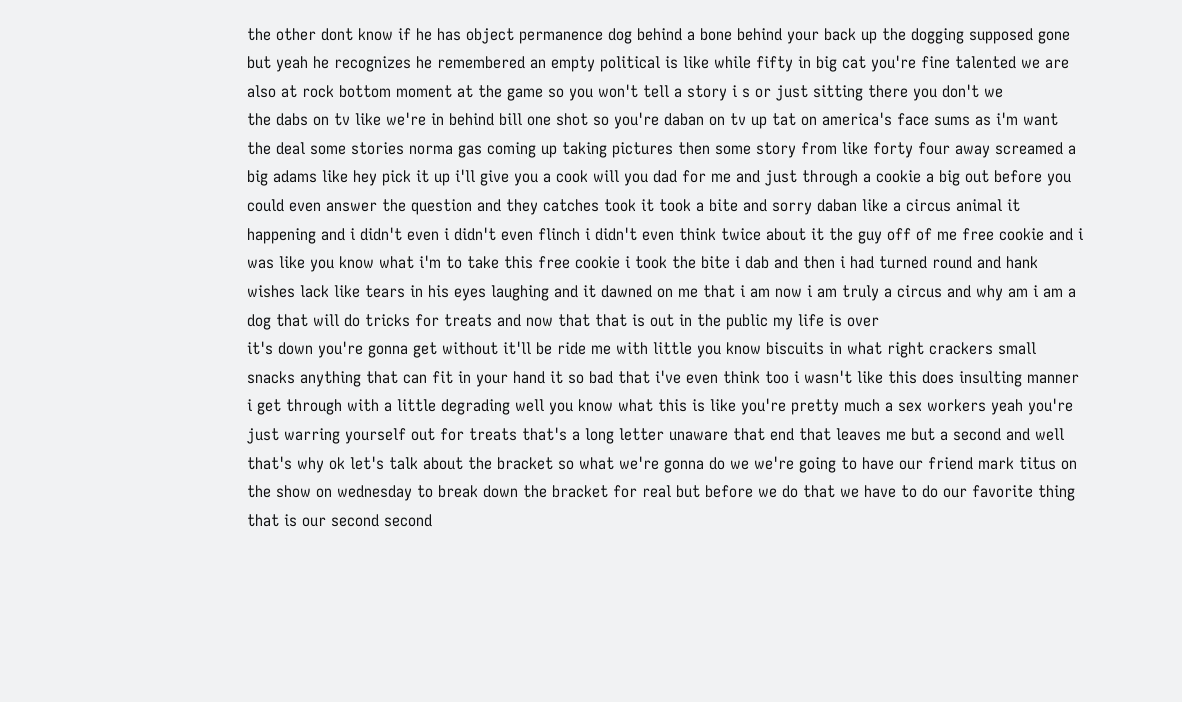the other dont know if he has object permanence dog behind a bone behind your back up the dogging supposed gone but yeah he recognizes he remembered an empty political is like while fifty in big cat you're fine talented we are also at rock bottom moment at the game so you won't tell a story i s or just sitting there you don't we
the dabs on tv like we're in behind bill one shot so you're daban on tv up tat on america's face sums as i'm want the deal some stories norma gas coming up taking pictures then some story from like forty four away screamed a big adams like hey pick it up i'll give you a cook will you dad for me and just through a cookie a big out before you could even answer the question and they catches took it took a bite and sorry daban like a circus animal it happening and i didn't even i didn't even flinch i didn't even think twice about it the guy off of me free cookie and i was like you know what i'm to take this free cookie i took the bite i dab and then i had turned round and hank wishes lack like tears in his eyes laughing and it dawned on me that i am now i am truly a circus and why am i am a dog that will do tricks for treats and now that that is out in the public my life is over
it's down you're gonna get without it'll be ride me with little you know biscuits in what right crackers small snacks anything that can fit in your hand it so bad that i've even think too i wasn't like this does insulting manner i get through with a little degrading well you know what this is like you're pretty much a sex workers yeah you're just warring yourself out for treats that's a long letter unaware that end that leaves me but a second and well that's why ok let's talk about the bracket so what we're gonna do we we're going to have our friend mark titus on the show on wednesday to break down the bracket for real but before we do that we have to do our favorite thing that is our second second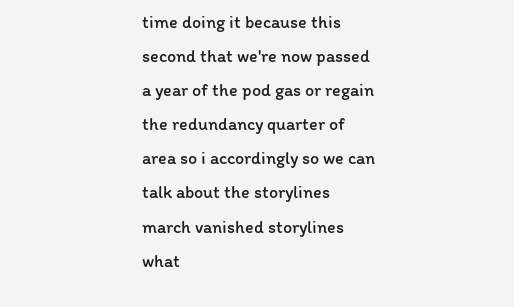time doing it because this second that we're now passed a year of the pod gas or regain the redundancy quarter of area so i accordingly so we can talk about the storylines march vanished storylines what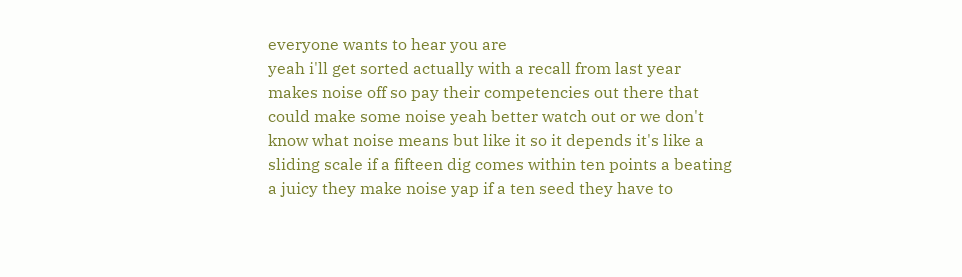everyone wants to hear you are
yeah i'll get sorted actually with a recall from last year makes noise off so pay their competencies out there that could make some noise yeah better watch out or we don't know what noise means but like it so it depends it's like a sliding scale if a fifteen dig comes within ten points a beating a juicy they make noise yap if a ten seed they have to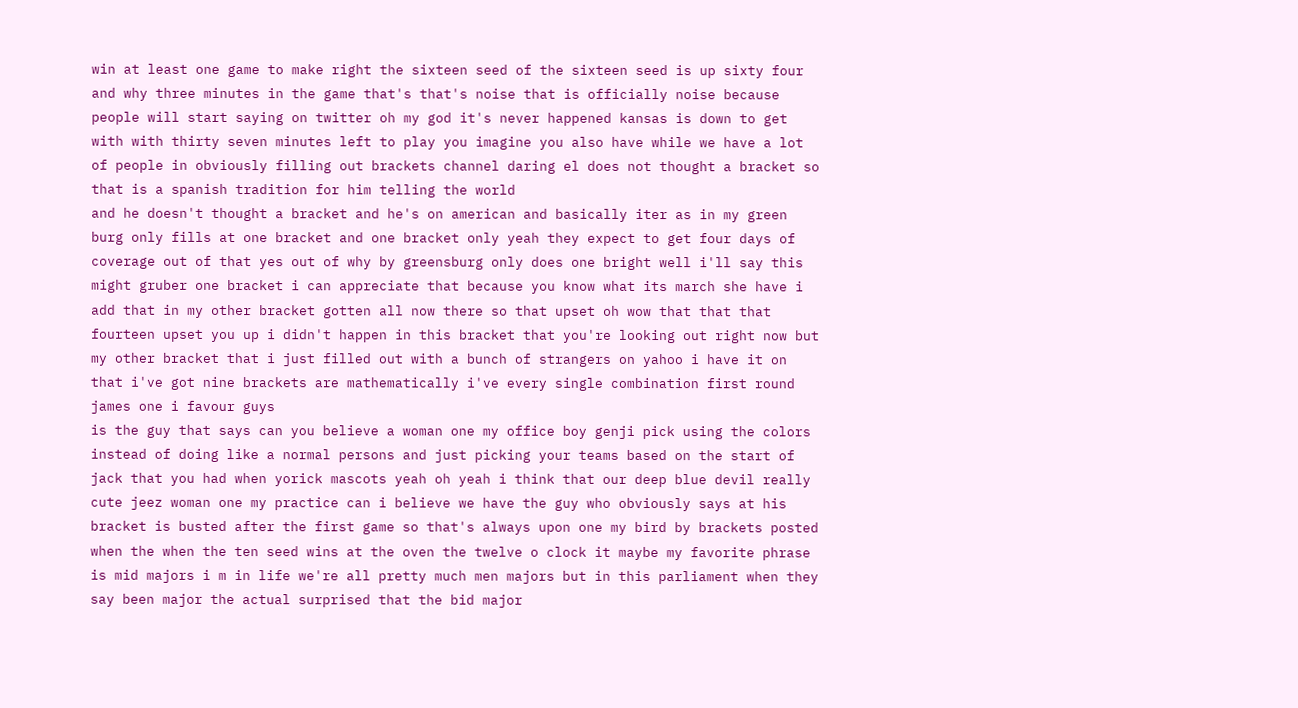win at least one game to make right the sixteen seed of the sixteen seed is up sixty four and why three minutes in the game that's that's noise that is officially noise because people will start saying on twitter oh my god it's never happened kansas is down to get with with thirty seven minutes left to play you imagine you also have while we have a lot of people in obviously filling out brackets channel daring el does not thought a bracket so that is a spanish tradition for him telling the world
and he doesn't thought a bracket and he's on american and basically iter as in my green burg only fills at one bracket and one bracket only yeah they expect to get four days of coverage out of that yes out of why by greensburg only does one bright well i'll say this might gruber one bracket i can appreciate that because you know what its march she have i add that in my other bracket gotten all now there so that upset oh wow that that that fourteen upset you up i didn't happen in this bracket that you're looking out right now but my other bracket that i just filled out with a bunch of strangers on yahoo i have it on that i've got nine brackets are mathematically i've every single combination first round james one i favour guys
is the guy that says can you believe a woman one my office boy genji pick using the colors instead of doing like a normal persons and just picking your teams based on the start of jack that you had when yorick mascots yeah oh yeah i think that our deep blue devil really cute jeez woman one my practice can i believe we have the guy who obviously says at his bracket is busted after the first game so that's always upon one my bird by brackets posted when the when the ten seed wins at the oven the twelve o clock it maybe my favorite phrase is mid majors i m in life we're all pretty much men majors but in this parliament when they say been major the actual surprised that the bid major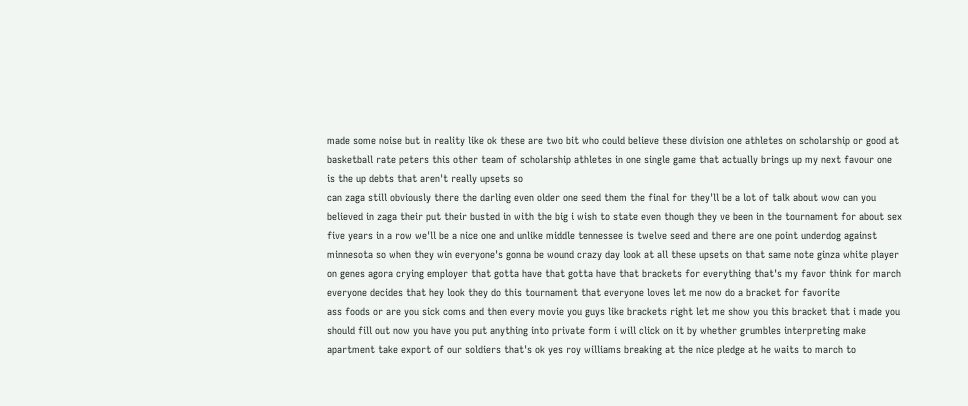made some noise but in reality like ok these are two bit who could believe these division one athletes on scholarship or good at basketball rate peters this other team of scholarship athletes in one single game that actually brings up my next favour one is the up debts that aren't really upsets so
can zaga still obviously there the darling even older one seed them the final for they'll be a lot of talk about wow can you believed in zaga their put their busted in with the big i wish to state even though they ve been in the tournament for about sex five years in a row we'll be a nice one and unlike middle tennessee is twelve seed and there are one point underdog against minnesota so when they win everyone's gonna be wound crazy day look at all these upsets on that same note ginza white player on genes agora crying employer that gotta have that gotta have that brackets for everything that's my favor think for march everyone decides that hey look they do this tournament that everyone loves let me now do a bracket for favorite
ass foods or are you sick coms and then every movie you guys like brackets right let me show you this bracket that i made you should fill out now you have you put anything into private form i will click on it by whether grumbles interpreting make apartment take export of our soldiers that's ok yes roy williams breaking at the nice pledge at he waits to march to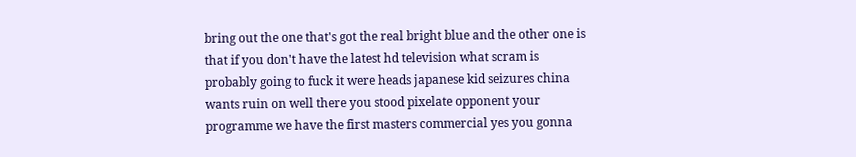bring out the one that's got the real bright blue and the other one is that if you don't have the latest hd television what scram is probably going to fuck it were heads japanese kid seizures china wants ruin on well there you stood pixelate opponent your programme we have the first masters commercial yes you gonna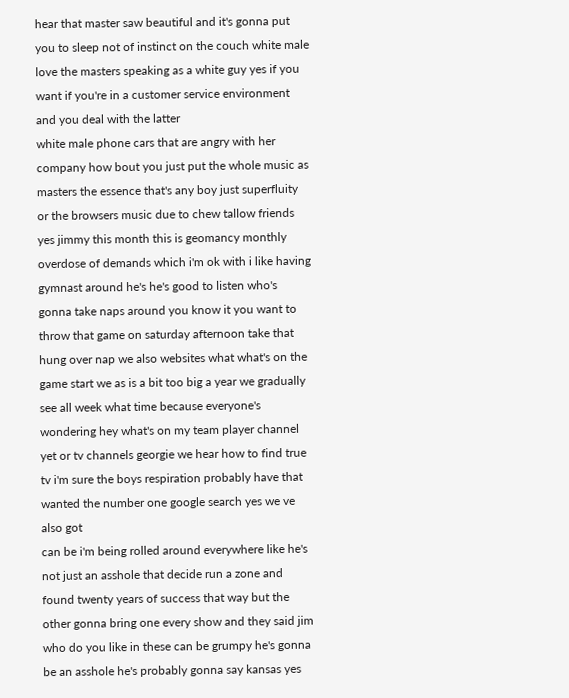hear that master saw beautiful and it's gonna put you to sleep not of instinct on the couch white male love the masters speaking as a white guy yes if you want if you're in a customer service environment and you deal with the latter
white male phone cars that are angry with her company how bout you just put the whole music as masters the essence that's any boy just superfluity or the browsers music due to chew tallow friends yes jimmy this month this is geomancy monthly overdose of demands which i'm ok with i like having gymnast around he's he's good to listen who's gonna take naps around you know it you want to throw that game on saturday afternoon take that hung over nap we also websites what what's on the game start we as is a bit too big a year we gradually see all week what time because everyone's wondering hey what's on my team player channel yet or tv channels georgie we hear how to find true tv i'm sure the boys respiration probably have that wanted the number one google search yes we ve also got
can be i'm being rolled around everywhere like he's not just an asshole that decide run a zone and found twenty years of success that way but the other gonna bring one every show and they said jim who do you like in these can be grumpy he's gonna be an asshole he's probably gonna say kansas yes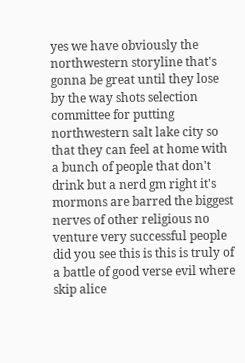yes we have obviously the northwestern storyline that's gonna be great until they lose by the way shots selection committee for putting northwestern salt lake city so that they can feel at home with a bunch of people that don't drink but a nerd gm right it's mormons are barred the biggest nerves of other religious no venture very successful people did you see this is this is truly of a battle of good verse evil where skip alice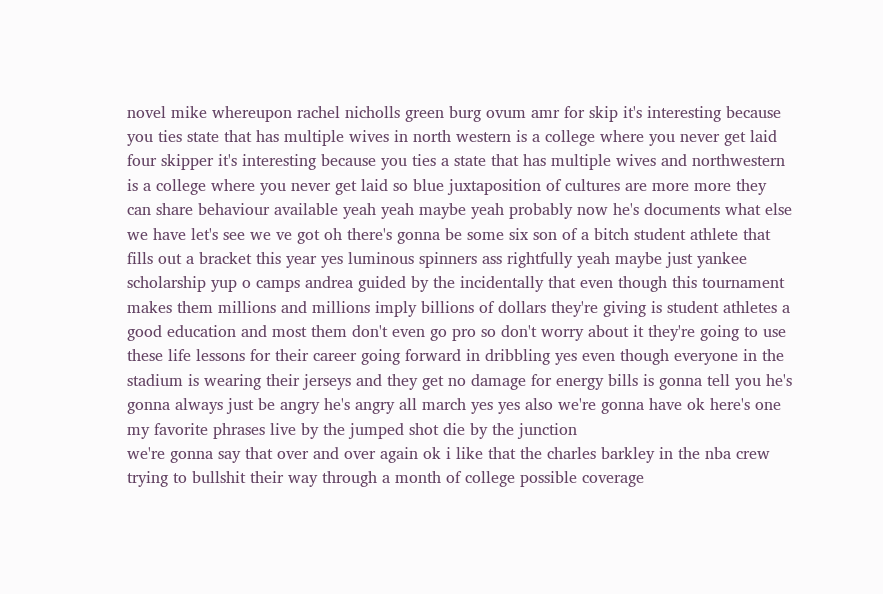novel mike whereupon rachel nicholls green burg ovum amr for skip it's interesting because you ties state that has multiple wives in north western is a college where you never get laid
four skipper it's interesting because you ties a state that has multiple wives and northwestern is a college where you never get laid so blue juxtaposition of cultures are more more they can share behaviour available yeah yeah maybe yeah probably now he's documents what else we have let's see we ve got oh there's gonna be some six son of a bitch student athlete that fills out a bracket this year yes luminous spinners ass rightfully yeah maybe just yankee scholarship yup o camps andrea guided by the incidentally that even though this tournament makes them millions and millions imply billions of dollars they're giving is student athletes a good education and most them don't even go pro so don't worry about it they're going to use these life lessons for their career going forward in dribbling yes even though everyone in the stadium is wearing their jerseys and they get no damage for energy bills is gonna tell you he's gonna always just be angry he's angry all march yes yes also we're gonna have ok here's one my favorite phrases live by the jumped shot die by the junction
we're gonna say that over and over again ok i like that the charles barkley in the nba crew trying to bullshit their way through a month of college possible coverage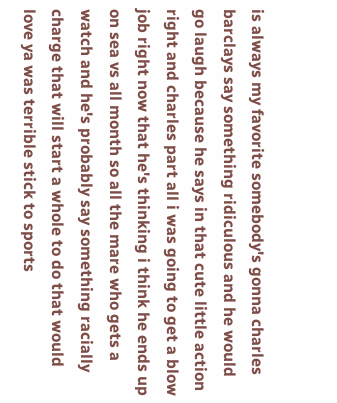is always my favorite somebody's gonna charles barclays say something ridiculous and he would go laugh because he says in that cute little action right and charles part all i was going to get a blow job right now that he's thinking i think he ends up on sea vs all month so all the mare who gets a watch and he's probably say something racially charge that will start a whole to do that would love ya was terrible stick to sports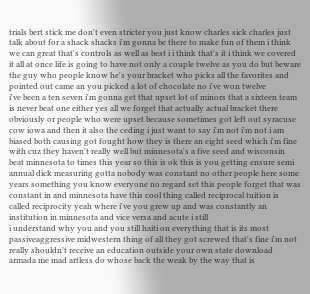trials bert stick me don't even stricter you just know charles sick charles just talk about for a shack shacks i'm gonna be there to make fun of them i think we can great that's controls as well as best i i think that's it i think we covered it all at once life is going to have not only a couple twelve as you do but beware the guy who people know he's your bracket who picks all the favorites and pointed out came an you picked a lot of chocolate no i've won twelve
i've been a ten seven i'm gonna get that upset lot of minors that a sixteen team is never beat one either yes all we forget that actually actual bracket there obviously or people who were upset because sometimes got left out syracuse cow iowa and then it also the ceding i just want to say i'm not i'm not i am biased both causing got fought how they is there an eight seed which i'm fine with cuz they haven't really well but minnesota's a five seed and wisconsin beat minnesota to times this year so this is ok this is you getting ensure semi annual dick measuring gotta nobody was constant no other people here some years something you know everyone no regard set this people forget that was constant in and minnesota have this cool thing called reciprocal tuition is called reciprocity yeah where i've you grew up and was constantly an institution in minnesota and vice versa and acute i still
i understand why you and you still haiti on everything that is its most passiveaggressive midwestern thing of all they got screwed that's fine i'm not really shouldn't receive an education outside your own state download armada me mad artless do whose back the weak by the way that is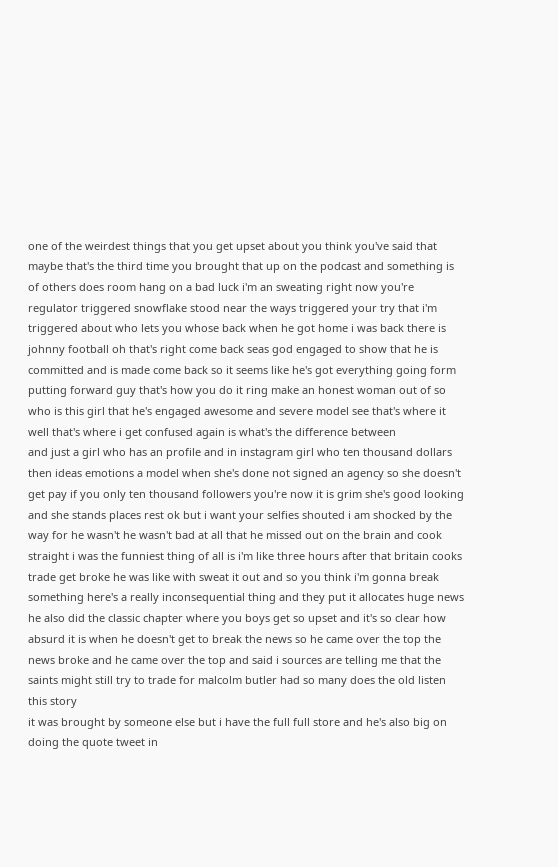one of the weirdest things that you get upset about you think you've said that maybe that's the third time you brought that up on the podcast and something is of others does room hang on a bad luck i'm an sweating right now you're regulator triggered snowflake stood near the ways triggered your try that i'm triggered about who lets you whose back when he got home i was back there is johnny football oh that's right come back seas god engaged to show that he is committed and is made come back so it seems like he's got everything going form putting forward guy that's how you do it ring make an honest woman out of so who is this girl that he's engaged awesome and severe model see that's where it well that's where i get confused again is what's the difference between
and just a girl who has an profile and in instagram girl who ten thousand dollars then ideas emotions a model when she's done not signed an agency so she doesn't get pay if you only ten thousand followers you're now it is grim she's good looking and she stands places rest ok but i want your selfies shouted i am shocked by the way for he wasn't he wasn't bad at all that he missed out on the brain and cook straight i was the funniest thing of all is i'm like three hours after that britain cooks trade get broke he was like with sweat it out and so you think i'm gonna break something here's a really inconsequential thing and they put it allocates huge news he also did the classic chapter where you boys get so upset and it's so clear how absurd it is when he doesn't get to break the news so he came over the top the news broke and he came over the top and said i sources are telling me that the saints might still try to trade for malcolm butler had so many does the old listen this story
it was brought by someone else but i have the full full store and he's also big on doing the quote tweet in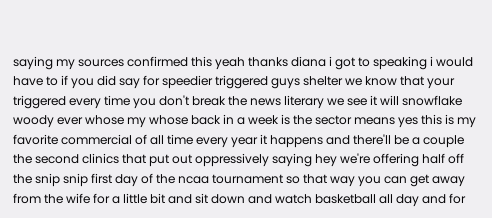saying my sources confirmed this yeah thanks diana i got to speaking i would have to if you did say for speedier triggered guys shelter we know that your triggered every time you don't break the news literary we see it will snowflake woody ever whose my whose back in a week is the sector means yes this is my favorite commercial of all time every year it happens and there'll be a couple the second clinics that put out oppressively saying hey we're offering half off the snip snip first day of the ncaa tournament so that way you can get away from the wife for a little bit and sit down and watch basketball all day and for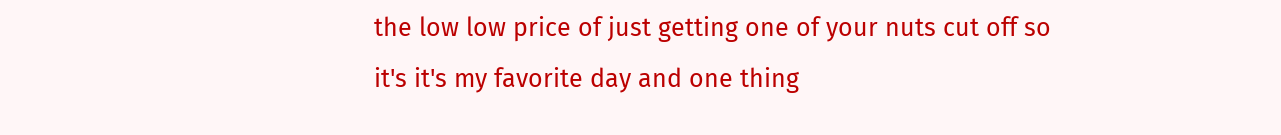the low low price of just getting one of your nuts cut off so it's it's my favorite day and one thing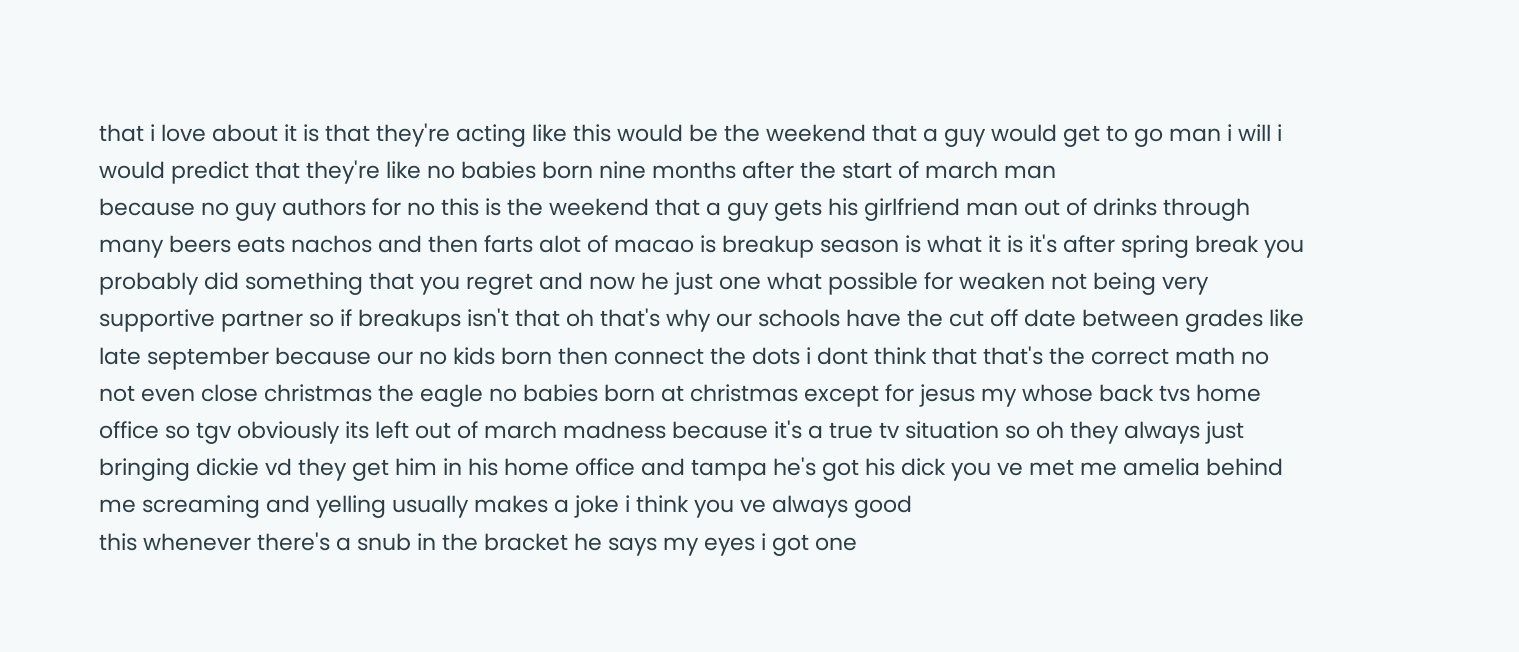that i love about it is that they're acting like this would be the weekend that a guy would get to go man i will i would predict that they're like no babies born nine months after the start of march man
because no guy authors for no this is the weekend that a guy gets his girlfriend man out of drinks through many beers eats nachos and then farts alot of macao is breakup season is what it is it's after spring break you probably did something that you regret and now he just one what possible for weaken not being very supportive partner so if breakups isn't that oh that's why our schools have the cut off date between grades like late september because our no kids born then connect the dots i dont think that that's the correct math no not even close christmas the eagle no babies born at christmas except for jesus my whose back tvs home office so tgv obviously its left out of march madness because it's a true tv situation so oh they always just bringing dickie vd they get him in his home office and tampa he's got his dick you ve met me amelia behind me screaming and yelling usually makes a joke i think you ve always good
this whenever there's a snub in the bracket he says my eyes i got one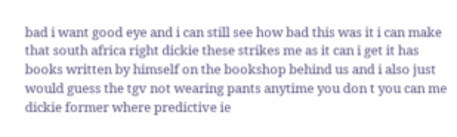bad i want good eye and i can still see how bad this was it i can make that south africa right dickie these strikes me as it can i get it has books written by himself on the bookshop behind us and i also just would guess the tgv not wearing pants anytime you don t you can me dickie former where predictive ie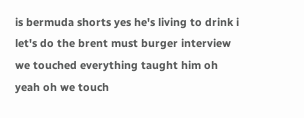is bermuda shorts yes he's living to drink i let's do the brent must burger interview we touched everything taught him oh yeah oh we touch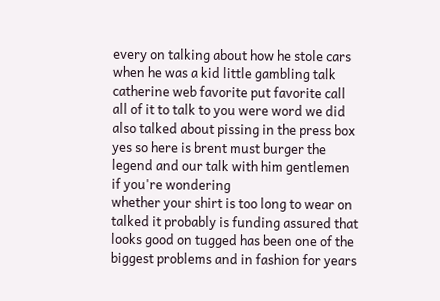every on talking about how he stole cars when he was a kid little gambling talk catherine web favorite put favorite call all of it to talk to you were word we did also talked about pissing in the press box yes so here is brent must burger the legend and our talk with him gentlemen if you're wondering
whether your shirt is too long to wear on talked it probably is funding assured that looks good on tugged has been one of the biggest problems and in fashion for years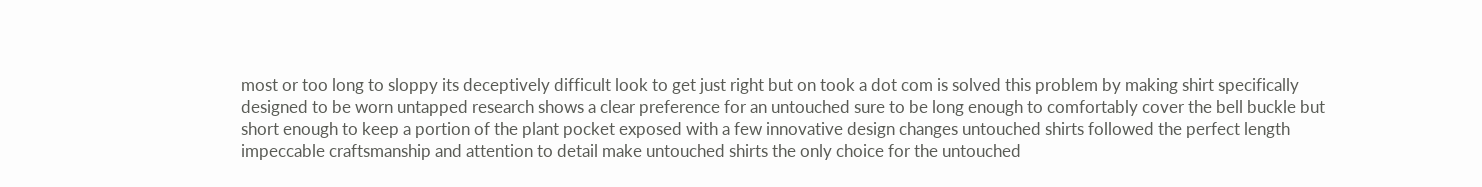most or too long to sloppy its deceptively difficult look to get just right but on took a dot com is solved this problem by making shirt specifically designed to be worn untapped research shows a clear preference for an untouched sure to be long enough to comfortably cover the bell buckle but short enough to keep a portion of the plant pocket exposed with a few innovative design changes untouched shirts followed the perfect length impeccable craftsmanship and attention to detail make untouched shirts the only choice for the untouched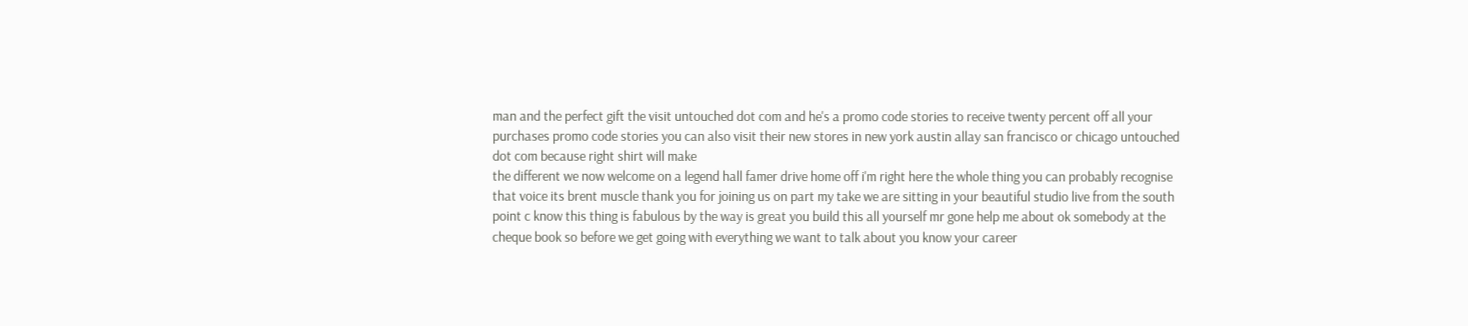man and the perfect gift the visit untouched dot com and he's a promo code stories to receive twenty percent off all your purchases promo code stories you can also visit their new stores in new york austin allay san francisco or chicago untouched dot com because right shirt will make
the different we now welcome on a legend hall famer drive home off i'm right here the whole thing you can probably recognise that voice its brent muscle thank you for joining us on part my take we are sitting in your beautiful studio live from the south point c know this thing is fabulous by the way is great you build this all yourself mr gone help me about ok somebody at the cheque book so before we get going with everything we want to talk about you know your career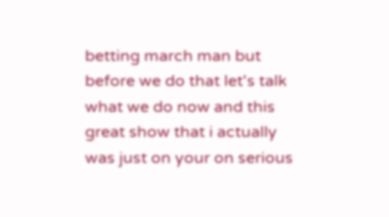betting march man but before we do that let's talk what we do now and this great show that i actually was just on your on serious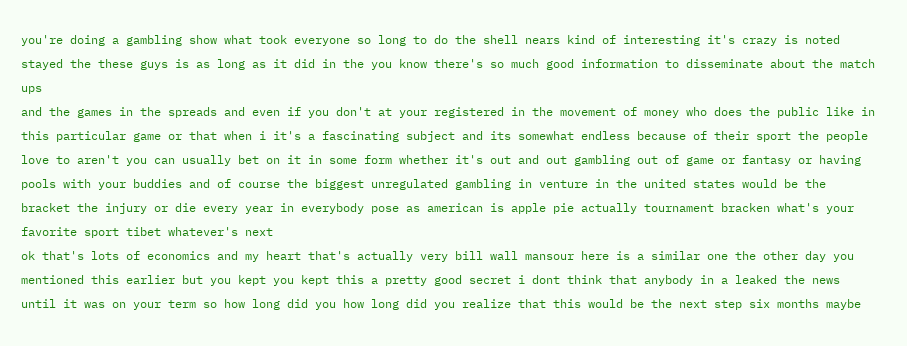you're doing a gambling show what took everyone so long to do the shell nears kind of interesting it's crazy is noted stayed the these guys is as long as it did in the you know there's so much good information to disseminate about the match ups
and the games in the spreads and even if you don't at your registered in the movement of money who does the public like in this particular game or that when i it's a fascinating subject and its somewhat endless because of their sport the people love to aren't you can usually bet on it in some form whether it's out and out gambling out of game or fantasy or having pools with your buddies and of course the biggest unregulated gambling in venture in the united states would be the bracket the injury or die every year in everybody pose as american is apple pie actually tournament bracken what's your favorite sport tibet whatever's next
ok that's lots of economics and my heart that's actually very bill wall mansour here is a similar one the other day you mentioned this earlier but you kept you kept this a pretty good secret i dont think that anybody in a leaked the news until it was on your term so how long did you how long did you realize that this would be the next step six months maybe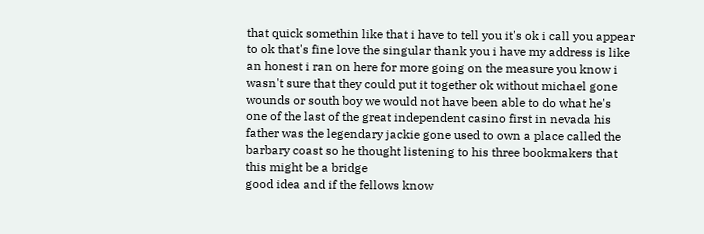that quick somethin like that i have to tell you it's ok i call you appear to ok that's fine love the singular thank you i have my address is like an honest i ran on here for more going on the measure you know i wasn't sure that they could put it together ok without michael gone wounds or south boy we would not have been able to do what he's one of the last of the great independent casino first in nevada his father was the legendary jackie gone used to own a place called the barbary coast so he thought listening to his three bookmakers that this might be a bridge
good idea and if the fellows know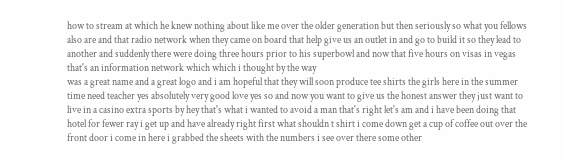how to stream at which he knew nothing about like me over the older generation but then seriously so what you fellows also are and that radio network when they came on board that help give us an outlet in and go to build it so they lead to another and suddenly there were doing three hours prior to his superbowl and now that five hours on visas in vegas that's an information network which which i thought by the way
was a great name and a great logo and i am hopeful that they will soon produce tee shirts the girls here in the summer time need teacher yes absolutely very good love yes so and now you want to give us the honest answer they just want to live in a casino extra sports by hey that's what i wanted to avoid a man that's right let's am and i have been doing that hotel for fewer ray i get up and have already right first what shouldn t shirt i come down get a cup of coffee out over the front door i come in here i grabbed the sheets with the numbers i see over there some other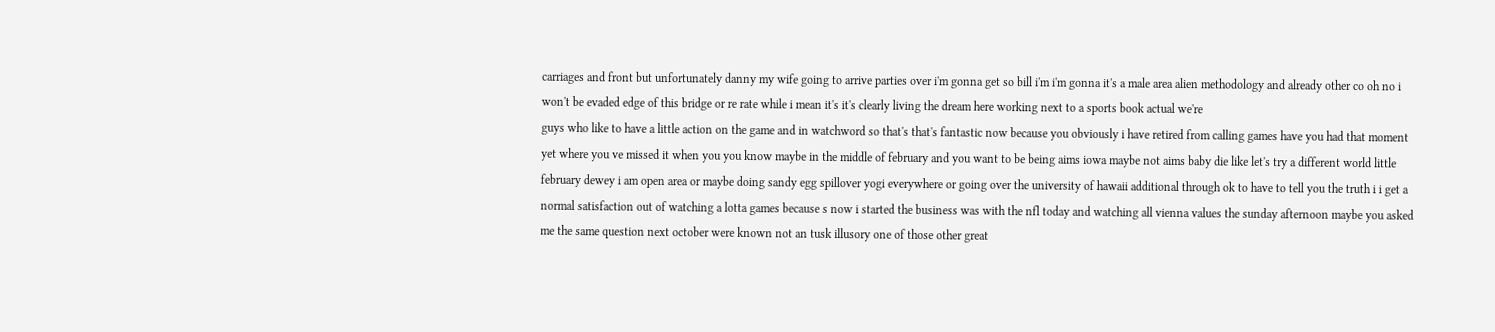carriages and front but unfortunately danny my wife going to arrive parties over i'm gonna get so bill i'm i'm gonna it's a male area alien methodology and already other co oh no i won't be evaded edge of this bridge or re rate while i mean it's it's clearly living the dream here working next to a sports book actual we're
guys who like to have a little action on the game and in watchword so that's that's fantastic now because you obviously i have retired from calling games have you had that moment yet where you ve missed it when you you know maybe in the middle of february and you want to be being aims iowa maybe not aims baby die like let's try a different world little february dewey i am open area or maybe doing sandy egg spillover yogi everywhere or going over the university of hawaii additional through ok to have to tell you the truth i i get a normal satisfaction out of watching a lotta games because s now i started the business was with the nfl today and watching all vienna values the sunday afternoon maybe you asked me the same question next october were known not an tusk illusory one of those other great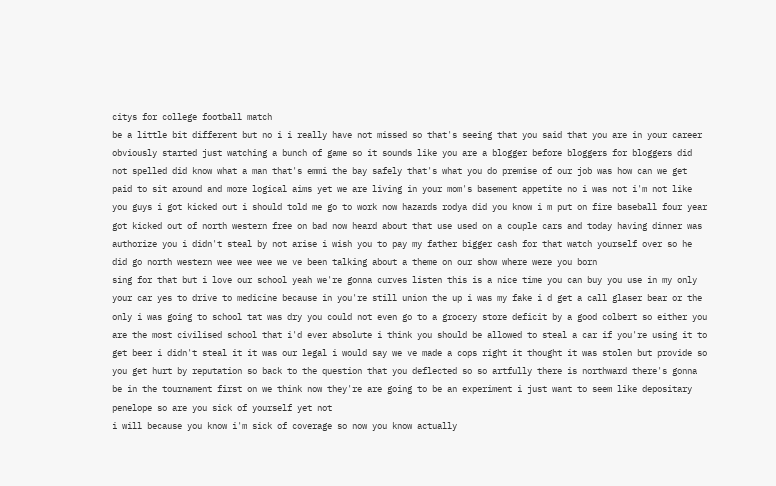citys for college football match
be a little bit different but no i i really have not missed so that's seeing that you said that you are in your career obviously started just watching a bunch of game so it sounds like you are a blogger before bloggers for bloggers did not spelled did know what a man that's emmi the bay safely that's what you do premise of our job was how can we get paid to sit around and more logical aims yet we are living in your mom's basement appetite no i was not i'm not like you guys i got kicked out i should told me go to work now hazards rodya did you know i m put on fire baseball four year got kicked out of north western free on bad now heard about that use used on a couple cars and today having dinner was authorize you i didn't steal by not arise i wish you to pay my father bigger cash for that watch yourself over so he did go north western wee wee wee we ve been talking about a theme on our show where were you born
sing for that but i love our school yeah we're gonna curves listen this is a nice time you can buy you use in my only your car yes to drive to medicine because in you're still union the up i was my fake i d get a call glaser bear or the only i was going to school tat was dry you could not even go to a grocery store deficit by a good colbert so either you are the most civilised school that i'd ever absolute i think you should be allowed to steal a car if you're using it to get beer i didn't steal it it was our legal i would say we ve made a cops right it thought it was stolen but provide so you get hurt by reputation so back to the question that you deflected so so artfully there is northward there's gonna be in the tournament first on we think now they're are going to be an experiment i just want to seem like depositary penelope so are you sick of yourself yet not
i will because you know i'm sick of coverage so now you know actually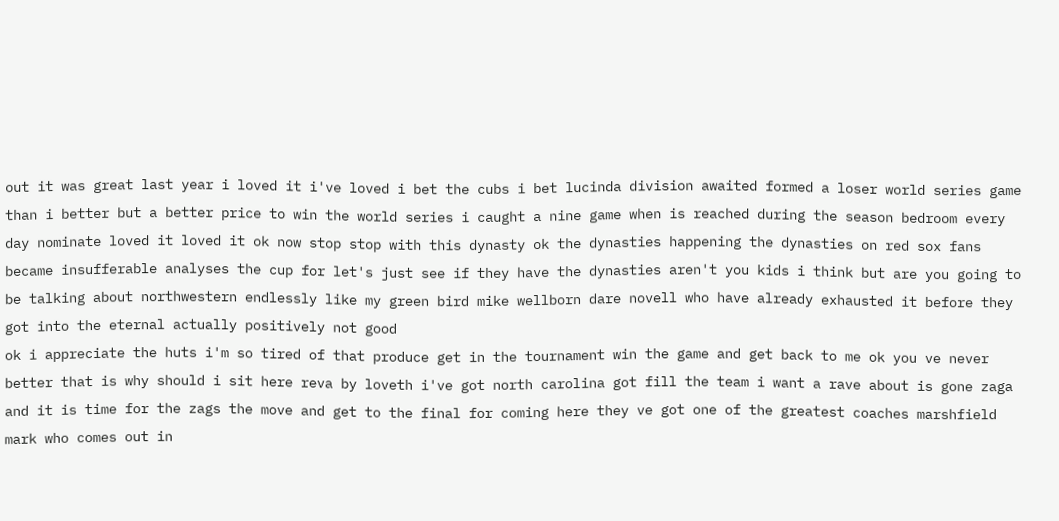out it was great last year i loved it i've loved i bet the cubs i bet lucinda division awaited formed a loser world series game than i better but a better price to win the world series i caught a nine game when is reached during the season bedroom every day nominate loved it loved it ok now stop stop with this dynasty ok the dynasties happening the dynasties on red sox fans became insufferable analyses the cup for let's just see if they have the dynasties aren't you kids i think but are you going to be talking about northwestern endlessly like my green bird mike wellborn dare novell who have already exhausted it before they got into the eternal actually positively not good
ok i appreciate the huts i'm so tired of that produce get in the tournament win the game and get back to me ok you ve never better that is why should i sit here reva by loveth i've got north carolina got fill the team i want a rave about is gone zaga and it is time for the zags the move and get to the final for coming here they ve got one of the greatest coaches marshfield mark who comes out in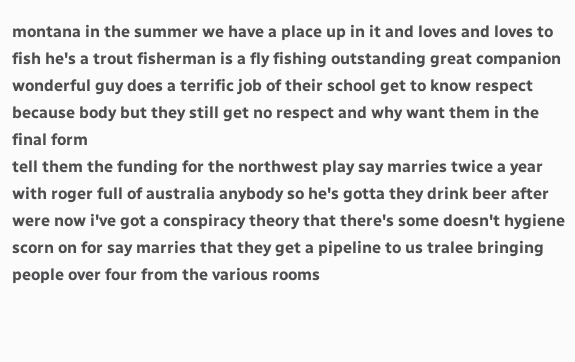montana in the summer we have a place up in it and loves and loves to fish he's a trout fisherman is a fly fishing outstanding great companion wonderful guy does a terrific job of their school get to know respect because body but they still get no respect and why want them in the final form
tell them the funding for the northwest play say marries twice a year with roger full of australia anybody so he's gotta they drink beer after were now i've got a conspiracy theory that there's some doesn't hygiene scorn on for say marries that they get a pipeline to us tralee bringing people over four from the various rooms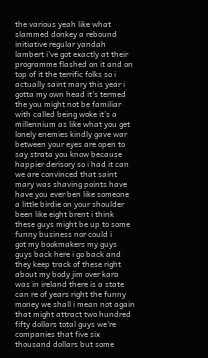the various yeah like what slammed donkey a rebound initiative regular yandah lambert i've got exactly at their programme flashed on it and on top of it the terrific folks so i actually saint mary this year i gotta my own head it's termed the you might not be familiar with called being woke it's a millennium as like what you get lonely enemies kindly gave war between your eyes are open to say strata you know because happier derisory so i had it can we are convinced that saint mary was shaving points have have you ever ben like someone a little birdie on your shoulder been like eight brent i think these guys might be up to some funny business nor could i
got my bookmakers my guys guys back here i go back and they keep track of these right about my body jim over kara was in ireland there is a state can re of years right the funny money we shall i mean not again that might attract two hundred fifty dollars total guys we're companies that five six thousand dollars but some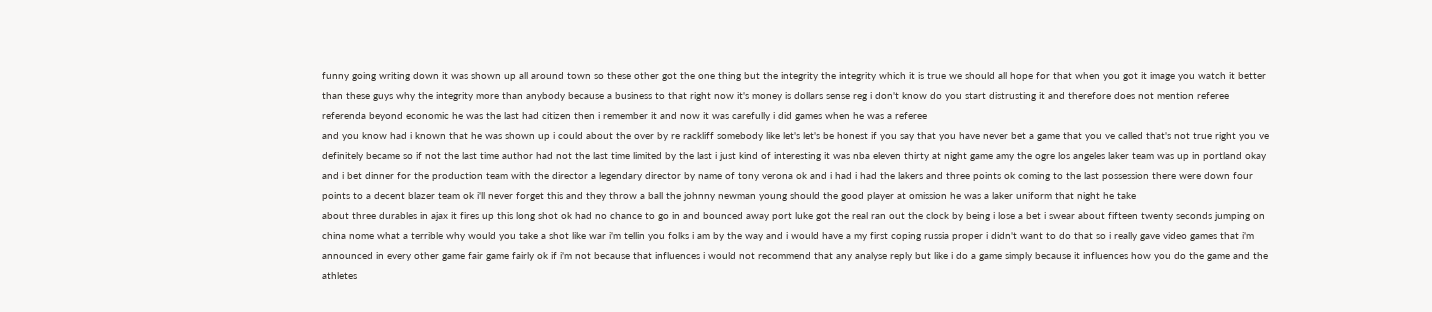funny going writing down it was shown up all around town so these other got the one thing but the integrity the integrity which it is true we should all hope for that when you got it image you watch it better than these guys why the integrity more than anybody because a business to that right now it's money is dollars sense reg i don't know do you start distrusting it and therefore does not mention referee referenda beyond economic he was the last had citizen then i remember it and now it was carefully i did games when he was a referee
and you know had i known that he was shown up i could about the over by re rackliff somebody like let's let's be honest if you say that you have never bet a game that you ve called that's not true right you ve definitely became so if not the last time author had not the last time limited by the last i just kind of interesting it was nba eleven thirty at night game amy the ogre los angeles laker team was up in portland okay and i bet dinner for the production team with the director a legendary director by name of tony verona ok and i had i had the lakers and three points ok coming to the last possession there were down four points to a decent blazer team ok i'll never forget this and they throw a ball the johnny newman young should the good player at omission he was a laker uniform that night he take
about three durables in ajax it fires up this long shot ok had no chance to go in and bounced away port luke got the real ran out the clock by being i lose a bet i swear about fifteen twenty seconds jumping on china nome what a terrible why would you take a shot like war i'm tellin you folks i am by the way and i would have a my first coping russia proper i didn't want to do that so i really gave video games that i'm announced in every other game fair game fairly ok if i'm not because that influences i would not recommend that any analyse reply but like i do a game simply because it influences how you do the game and the athletes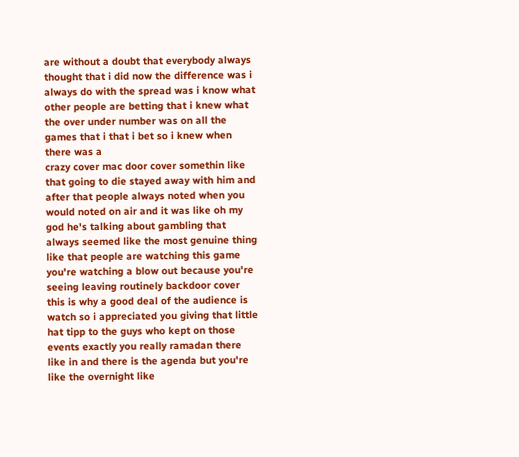are without a doubt that everybody always thought that i did now the difference was i always do with the spread was i know what other people are betting that i knew what the over under number was on all the games that i that i bet so i knew when there was a
crazy cover mac door cover somethin like that going to die stayed away with him and after that people always noted when you would noted on air and it was like oh my god he's talking about gambling that always seemed like the most genuine thing like that people are watching this game you're watching a blow out because you're seeing leaving routinely backdoor cover this is why a good deal of the audience is watch so i appreciated you giving that little hat tipp to the guys who kept on those events exactly you really ramadan there like in and there is the agenda but you're like the overnight like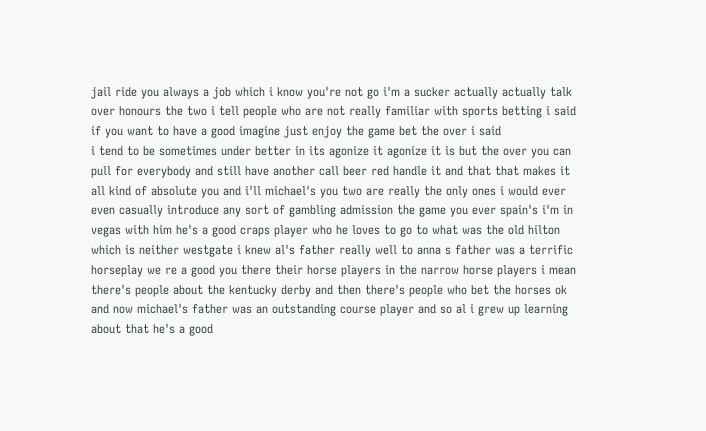jail ride you always a job which i know you're not go i'm a sucker actually actually talk over honours the two i tell people who are not really familiar with sports betting i said if you want to have a good imagine just enjoy the game bet the over i said
i tend to be sometimes under better in its agonize it agonize it is but the over you can pull for everybody and still have another call beer red handle it and that that makes it all kind of absolute you and i'll michael's you two are really the only ones i would ever even casually introduce any sort of gambling admission the game you ever spain's i'm in vegas with him he's a good craps player who he loves to go to what was the old hilton which is neither westgate i knew al's father really well to anna s father was a terrific horseplay we re a good you there their horse players in the narrow horse players i mean there's people about the kentucky derby and then there's people who bet the horses ok and now michael's father was an outstanding course player and so al i grew up learning about that he's a good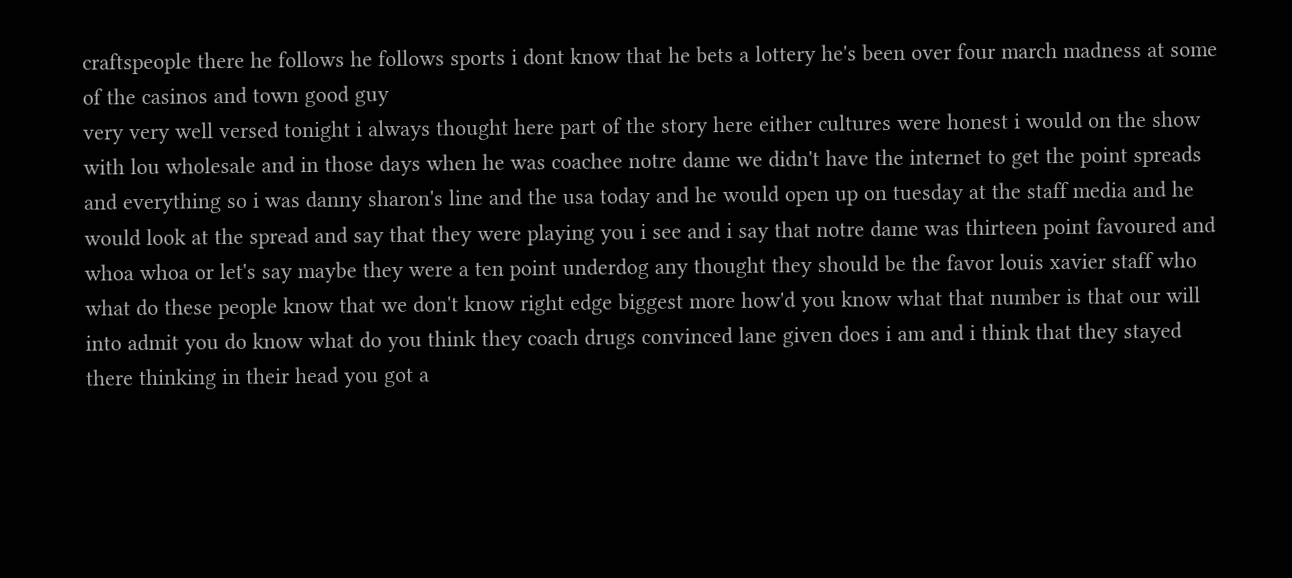craftspeople there he follows he follows sports i dont know that he bets a lottery he's been over four march madness at some of the casinos and town good guy
very very well versed tonight i always thought here part of the story here either cultures were honest i would on the show with lou wholesale and in those days when he was coachee notre dame we didn't have the internet to get the point spreads and everything so i was danny sharon's line and the usa today and he would open up on tuesday at the staff media and he would look at the spread and say that they were playing you i see and i say that notre dame was thirteen point favoured and whoa whoa or let's say maybe they were a ten point underdog any thought they should be the favor louis xavier staff who what do these people know that we don't know right edge biggest more how'd you know what that number is that our will into admit you do know what do you think they coach drugs convinced lane given does i am and i think that they stayed there thinking in their head you got a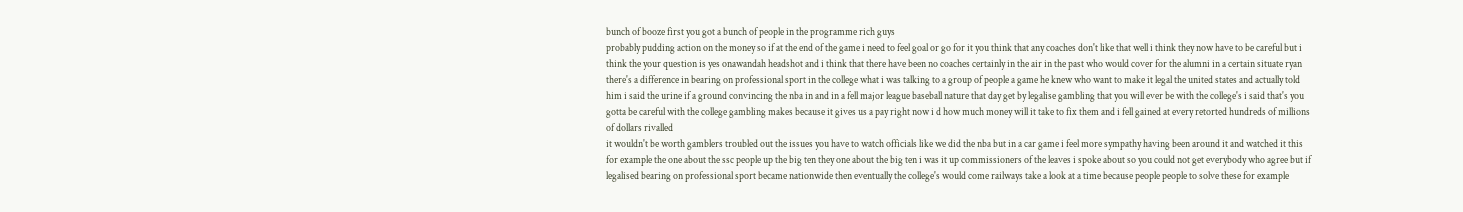bunch of booze first you got a bunch of people in the programme rich guys
probably pudding action on the money so if at the end of the game i need to feel goal or go for it you think that any coaches don't like that well i think they now have to be careful but i think the your question is yes onawandah headshot and i think that there have been no coaches certainly in the air in the past who would cover for the alumni in a certain situate ryan there's a difference in bearing on professional sport in the college what i was talking to a group of people a game he knew who want to make it legal the united states and actually told him i said the urine if a ground convincing the nba in and in a fell major league baseball nature that day get by legalise gambling that you will ever be with the college's i said that's you gotta be careful with the college gambling makes because it gives us a pay right now i d how much money will it take to fix them and i fell gained at every retorted hundreds of millions of dollars rivalled
it wouldn't be worth gamblers troubled out the issues you have to watch officials like we did the nba but in a car game i feel more sympathy having been around it and watched it this for example the one about the ssc people up the big ten they one about the big ten i was it up commissioners of the leaves i spoke about so you could not get everybody who agree but if legalised bearing on professional sport became nationwide then eventually the college's would come railways take a look at a time because people people to solve these for example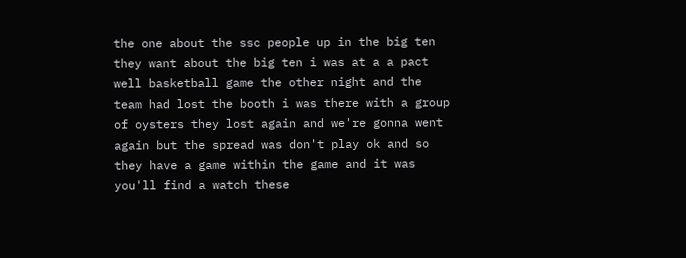the one about the ssc people up in the big ten they want about the big ten i was at a a pact well basketball game the other night and the team had lost the booth i was there with a group of oysters they lost again and we're gonna went again but the spread was don't play ok and so they have a game within the game and it was
you'll find a watch these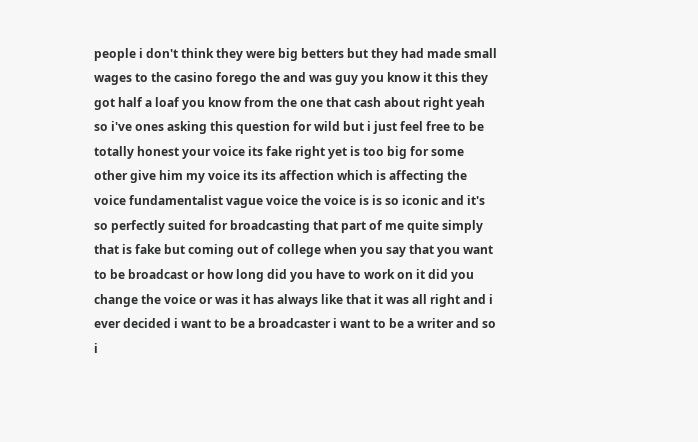people i don't think they were big betters but they had made small wages to the casino forego the and was guy you know it this they got half a loaf you know from the one that cash about right yeah so i've ones asking this question for wild but i just feel free to be totally honest your voice its fake right yet is too big for some other give him my voice its its affection which is affecting the voice fundamentalist vague voice the voice is is so iconic and it's so perfectly suited for broadcasting that part of me quite simply that is fake but coming out of college when you say that you want to be broadcast or how long did you have to work on it did you change the voice or was it has always like that it was all right and i ever decided i want to be a broadcaster i want to be a writer and so i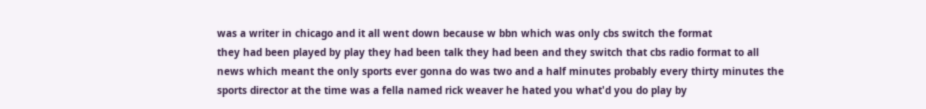was a writer in chicago and it all went down because w bbn which was only cbs switch the format
they had been played by play they had been talk they had been and they switch that cbs radio format to all news which meant the only sports ever gonna do was two and a half minutes probably every thirty minutes the sports director at the time was a fella named rick weaver he hated you what'd you do play by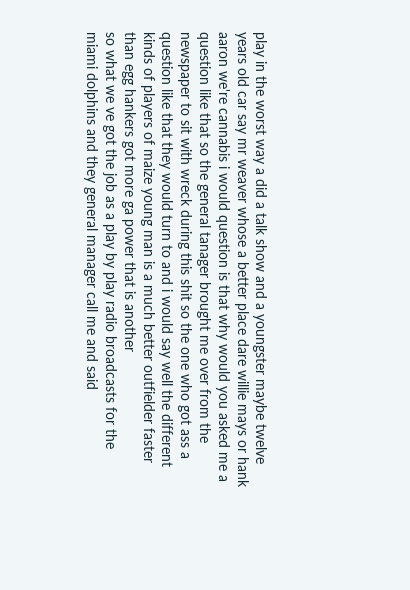play in the worst way a did a talk show and a youngster maybe twelve years old car say mr weaver whose a better place dare willie mays or hank aaron we're cannabis i would question is that why would you asked me a question like that so the general tanager brought me over from the newspaper to sit with wreck during this shit so the one who got ass a question like that they would turn to and i would say well the different kinds of players of maize young man is a much better outfielder faster than egg hankers got more ga power that is another
so what we ve got the job as a play by play radio broadcasts for the miami dolphins and they general manager call me and said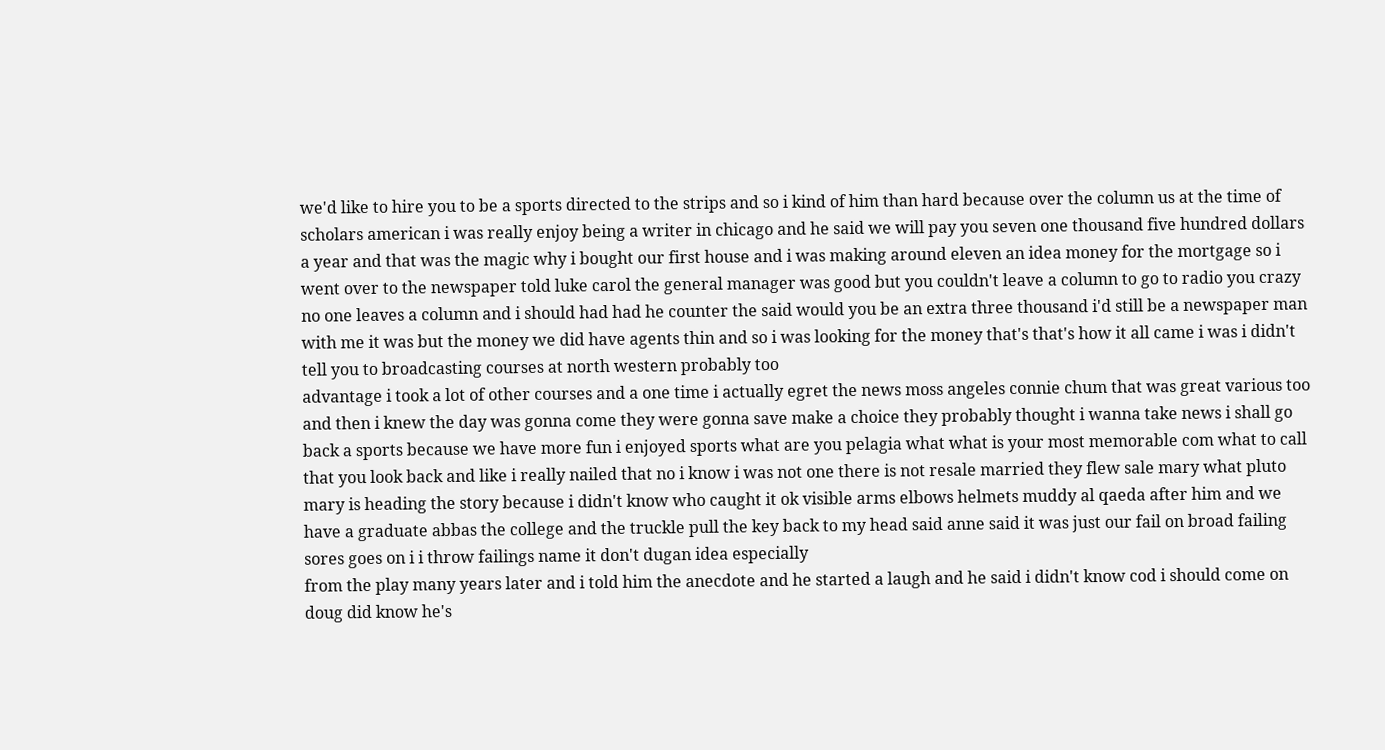we'd like to hire you to be a sports directed to the strips and so i kind of him than hard because over the column us at the time of scholars american i was really enjoy being a writer in chicago and he said we will pay you seven one thousand five hundred dollars a year and that was the magic why i bought our first house and i was making around eleven an idea money for the mortgage so i went over to the newspaper told luke carol the general manager was good but you couldn't leave a column to go to radio you crazy no one leaves a column and i should had had he counter the said would you be an extra three thousand i'd still be a newspaper man with me it was but the money we did have agents thin and so i was looking for the money that's that's how it all came i was i didn't tell you to broadcasting courses at north western probably too
advantage i took a lot of other courses and a one time i actually egret the news moss angeles connie chum that was great various too and then i knew the day was gonna come they were gonna save make a choice they probably thought i wanna take news i shall go back a sports because we have more fun i enjoyed sports what are you pelagia what what is your most memorable com what to call that you look back and like i really nailed that no i know i was not one there is not resale married they flew sale mary what pluto mary is heading the story because i didn't know who caught it ok visible arms elbows helmets muddy al qaeda after him and we have a graduate abbas the college and the truckle pull the key back to my head said anne said it was just our fail on broad failing sores goes on i i throw failings name it don't dugan idea especially
from the play many years later and i told him the anecdote and he started a laugh and he said i didn't know cod i should come on doug did know he's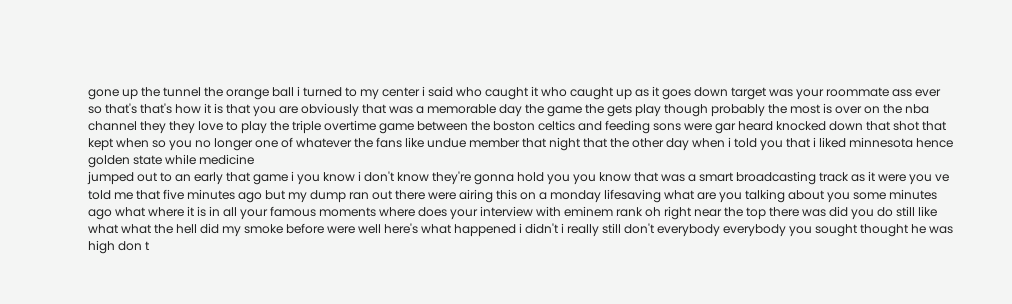gone up the tunnel the orange ball i turned to my center i said who caught it who caught up as it goes down target was your roommate ass ever so that's that's how it is that you are obviously that was a memorable day the game the gets play though probably the most is over on the nba channel they they love to play the triple overtime game between the boston celtics and feeding sons were gar heard knocked down that shot that kept when so you no longer one of whatever the fans like undue member that night that the other day when i told you that i liked minnesota hence golden state while medicine
jumped out to an early that game i you know i don't know they're gonna hold you you know that was a smart broadcasting track as it were you ve told me that five minutes ago but my dump ran out there were airing this on a monday lifesaving what are you talking about you some minutes ago what where it is in all your famous moments where does your interview with eminem rank oh right near the top there was did you do still like what what the hell did my smoke before were well here's what happened i didn't i really still don't everybody everybody you sought thought he was high don t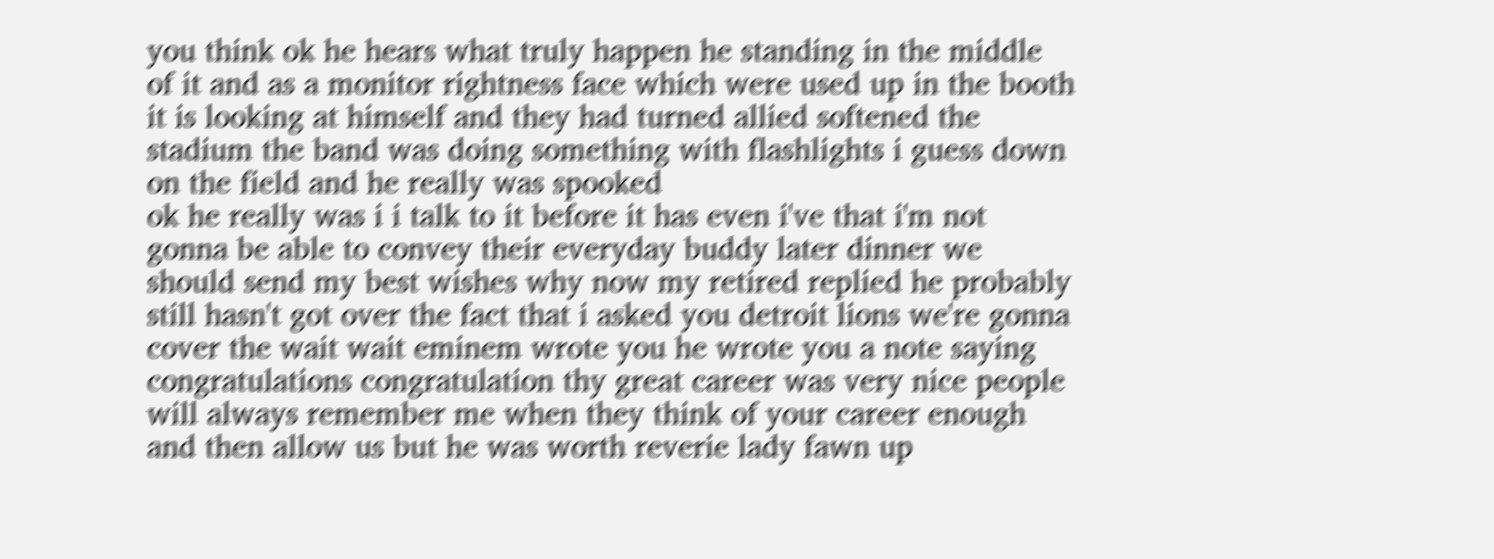you think ok he hears what truly happen he standing in the middle of it and as a monitor rightness face which were used up in the booth it is looking at himself and they had turned allied softened the stadium the band was doing something with flashlights i guess down on the field and he really was spooked
ok he really was i i talk to it before it has even i've that i'm not gonna be able to convey their everyday buddy later dinner we should send my best wishes why now my retired replied he probably still hasn't got over the fact that i asked you detroit lions we're gonna cover the wait wait eminem wrote you he wrote you a note saying congratulations congratulation thy great career was very nice people will always remember me when they think of your career enough and then allow us but he was worth reverie lady fawn up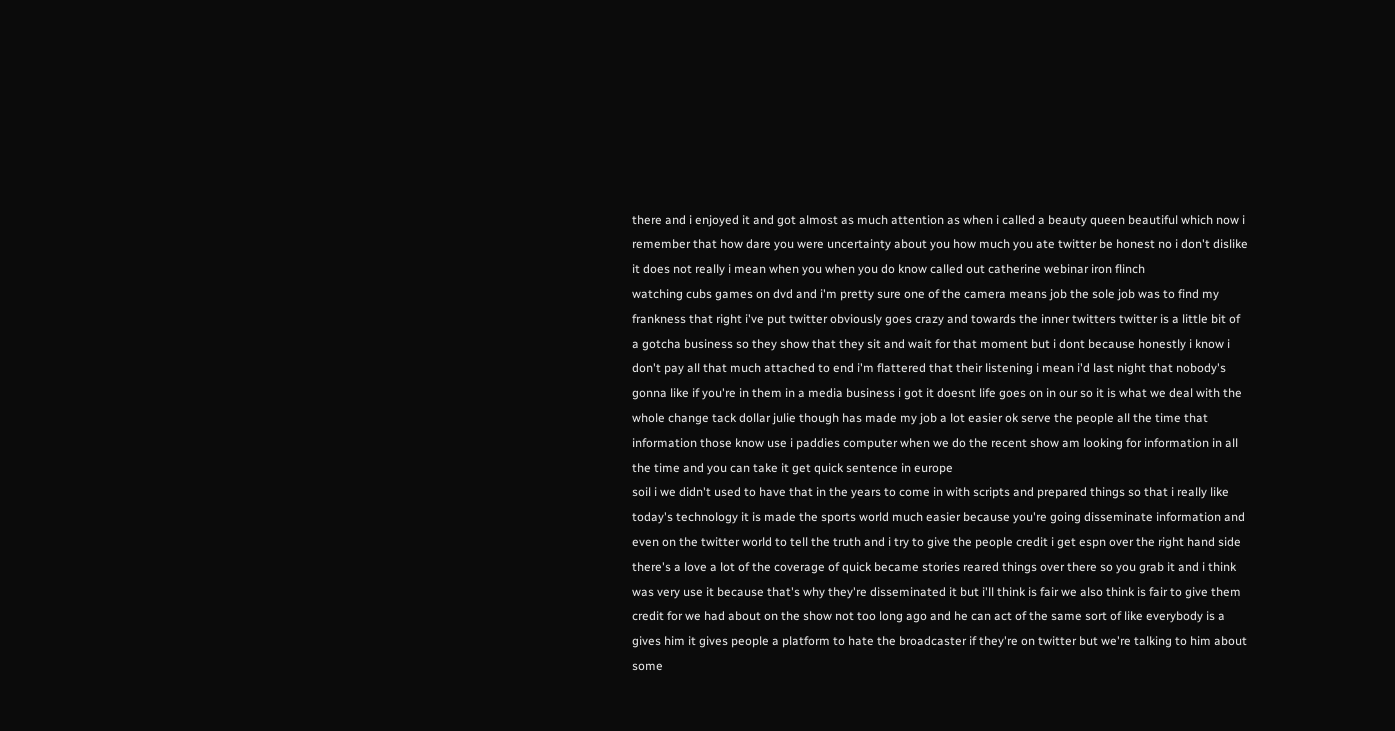there and i enjoyed it and got almost as much attention as when i called a beauty queen beautiful which now i remember that how dare you were uncertainty about you how much you ate twitter be honest no i don't dislike it does not really i mean when you when you do know called out catherine webinar iron flinch
watching cubs games on dvd and i'm pretty sure one of the camera means job the sole job was to find my frankness that right i've put twitter obviously goes crazy and towards the inner twitters twitter is a little bit of a gotcha business so they show that they sit and wait for that moment but i dont because honestly i know i don't pay all that much attached to end i'm flattered that their listening i mean i'd last night that nobody's gonna like if you're in them in a media business i got it doesnt life goes on in our so it is what we deal with the whole change tack dollar julie though has made my job a lot easier ok serve the people all the time that information those know use i paddies computer when we do the recent show am looking for information in all the time and you can take it get quick sentence in europe
soil i we didn't used to have that in the years to come in with scripts and prepared things so that i really like today's technology it is made the sports world much easier because you're going disseminate information and even on the twitter world to tell the truth and i try to give the people credit i get espn over the right hand side there's a love a lot of the coverage of quick became stories reared things over there so you grab it and i think was very use it because that's why they're disseminated it but i'll think is fair we also think is fair to give them credit for we had about on the show not too long ago and he can act of the same sort of like everybody is a gives him it gives people a platform to hate the broadcaster if they're on twitter but we're talking to him about some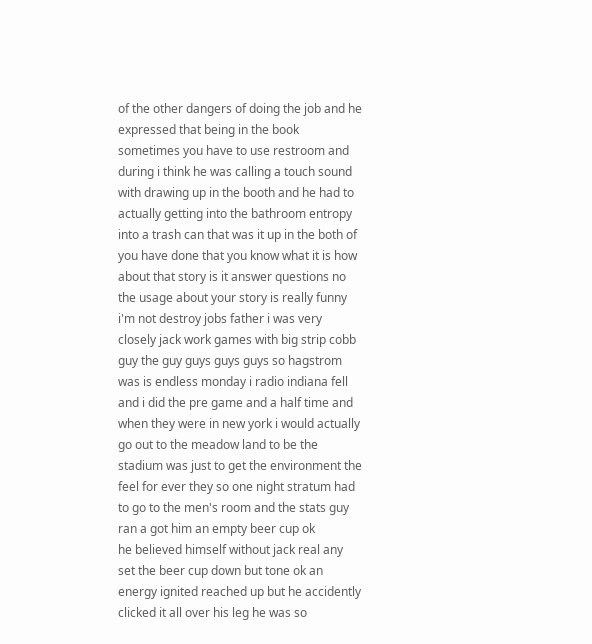of the other dangers of doing the job and he expressed that being in the book sometimes you have to use restroom and
during i think he was calling a touch sound with drawing up in the booth and he had to actually getting into the bathroom entropy into a trash can that was it up in the both of you have done that you know what it is how about that story is it answer questions no the usage about your story is really funny i'm not destroy jobs father i was very closely jack work games with big strip cobb guy the guy guys guys guys so hagstrom was is endless monday i radio indiana fell and i did the pre game and a half time and when they were in new york i would actually go out to the meadow land to be the stadium was just to get the environment the feel for ever they so one night stratum had to go to the men's room and the stats guy ran a got him an empty beer cup ok
he believed himself without jack real any set the beer cup down but tone ok an energy ignited reached up but he accidently clicked it all over his leg he was so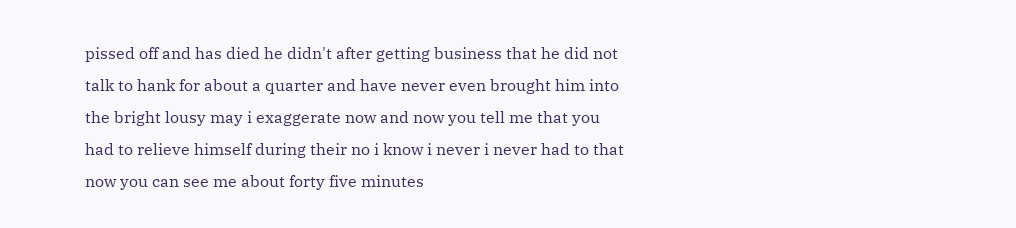pissed off and has died he didn't after getting business that he did not talk to hank for about a quarter and have never even brought him into the bright lousy may i exaggerate now and now you tell me that you had to relieve himself during their no i know i never i never had to that now you can see me about forty five minutes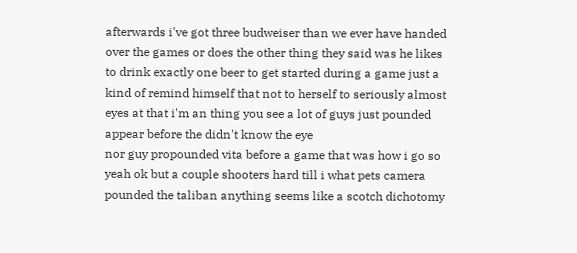afterwards i've got three budweiser than we ever have handed over the games or does the other thing they said was he likes to drink exactly one beer to get started during a game just a kind of remind himself that not to herself to seriously almost eyes at that i'm an thing you see a lot of guys just pounded appear before the didn't know the eye
nor guy propounded vita before a game that was how i go so yeah ok but a couple shooters hard till i what pets camera pounded the taliban anything seems like a scotch dichotomy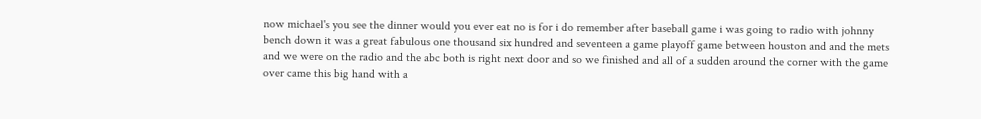now michael's you see the dinner would you ever eat no is for i do remember after baseball game i was going to radio with johnny bench down it was a great fabulous one thousand six hundred and seventeen a game playoff game between houston and and the mets and we were on the radio and the abc both is right next door and so we finished and all of a sudden around the corner with the game over came this big hand with a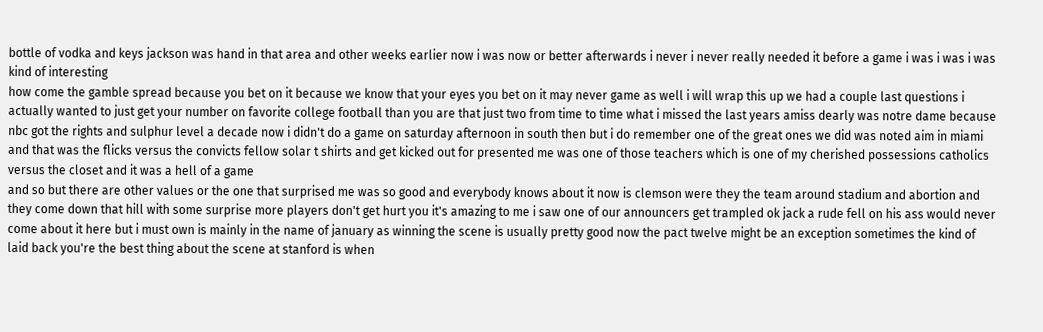bottle of vodka and keys jackson was hand in that area and other weeks earlier now i was now or better afterwards i never i never really needed it before a game i was i was i was kind of interesting
how come the gamble spread because you bet on it because we know that your eyes you bet on it may never game as well i will wrap this up we had a couple last questions i actually wanted to just get your number on favorite college football than you are that just two from time to time what i missed the last years amiss dearly was notre dame because nbc got the rights and sulphur level a decade now i didn't do a game on saturday afternoon in south then but i do remember one of the great ones we did was noted aim in miami and that was the flicks versus the convicts fellow solar t shirts and get kicked out for presented me was one of those teachers which is one of my cherished possessions catholics versus the closet and it was a hell of a game
and so but there are other values or the one that surprised me was so good and everybody knows about it now is clemson were they the team around stadium and abortion and they come down that hill with some surprise more players don't get hurt you it's amazing to me i saw one of our announcers get trampled ok jack a rude fell on his ass would never come about it here but i must own is mainly in the name of january as winning the scene is usually pretty good now the pact twelve might be an exception sometimes the kind of laid back you're the best thing about the scene at stanford is when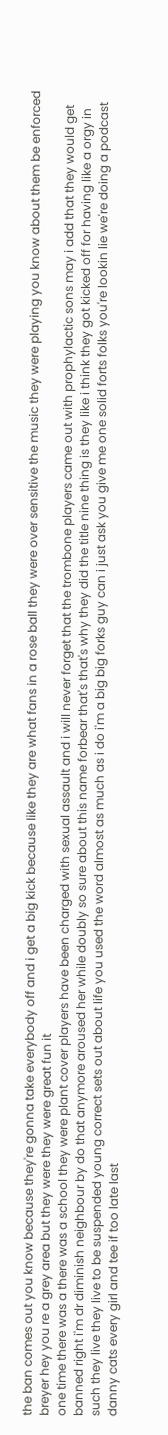the ban comes out you know because they're gonna take everybody off and i get a big kick because like they are what fans in a rose ball they were over sensitive the music they were playing you know about them be enforced breyer hey you re a grey area but they were they were great fun it
one time there was a there was a school they were plant cover players have been charged with sexual assault and i will never forget that the trombone players came out with prophylactic sons may i add that they would get banned right i'm dr diminish neighbour by do that anymore aroused her while doubly so sure about this name forbear that's that's why they did the title nine thing is they like i think they got kicked off for having like a orgy in such they live they live to be suspended young correct sets out about life you used the word almost as much as i do i'm a big big forks guy can i just ask you give me one solid forts folks you're lookin lie we're doing a podcast danny cats every girl and tee if too late last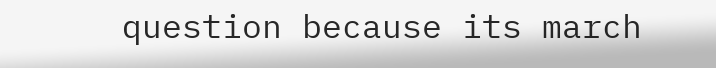question because its march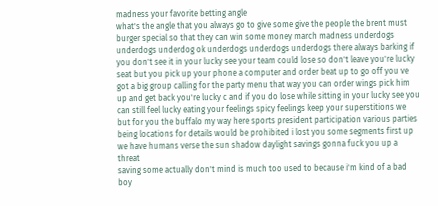madness your favorite betting angle
what's the angle that you always go to give some give the people the brent must burger special so that they can win some money march madness underdogs underdogs underdog ok underdogs underdogs underdogs there always barking if you don't see it in your lucky see your team could lose so don't leave you're lucky seat but you pick up your phone a computer and order beat up to go off you ve got a big group calling for the party menu that way you can order wings pick him up and get back you're lucky c and if you do lose while sitting in your lucky see you can still feel lucky eating your feelings spicy feelings keep your superstitions we but for you the buffalo my way here sports president participation various parties being locations for details would be prohibited i lost you some segments first up we have humans verse the sun shadow daylight savings gonna fuck you up a threat
saving some actually don't mind is much too used to because i'm kind of a bad boy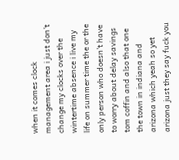when it comes clock management area i just don't change my clocks over the wintertime absence i live my life on summer time the or the only person who doesn't have to worry about delay savings tom coffin and also that one the town in indiana and arizona which yeah so yet arizona just they say fuck you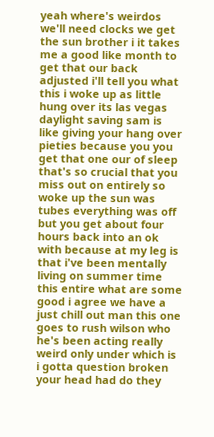yeah where's weirdos we'll need clocks we get the sun brother i it takes me a good like month to get that our back adjusted i'll tell you what this i woke up as little hung over its las vegas daylight saving sam is like giving your hang over pieties because you you get that one our of sleep that's so crucial that you miss out on entirely so woke up the sun was tubes everything was off but you get about four hours back into an ok with because at my leg is that i've been mentally
living on summer time this entire what are some good i agree we have a just chill out man this one goes to rush wilson who he's been acting really weird only under which is i gotta question broken your head had do they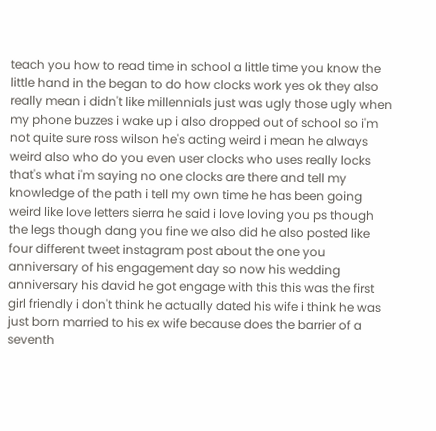teach you how to read time in school a little time you know the little hand in the began to do how clocks work yes ok they also really mean i didn't like millennials just was ugly those ugly when my phone buzzes i wake up i also dropped out of school so i'm not quite sure ross wilson he's acting weird i mean he always weird also who do you even user clocks who uses really locks that's what i'm saying no one clocks are there and tell my knowledge of the path i tell my own time he has been going weird like love letters sierra he said i love loving you ps though the legs though dang you fine we also did he also posted like four different tweet instagram post about the one you
anniversary of his engagement day so now his wedding anniversary his david he got engage with this this was the first girl friendly i don't think he actually dated his wife i think he was just born married to his ex wife because does the barrier of a seventh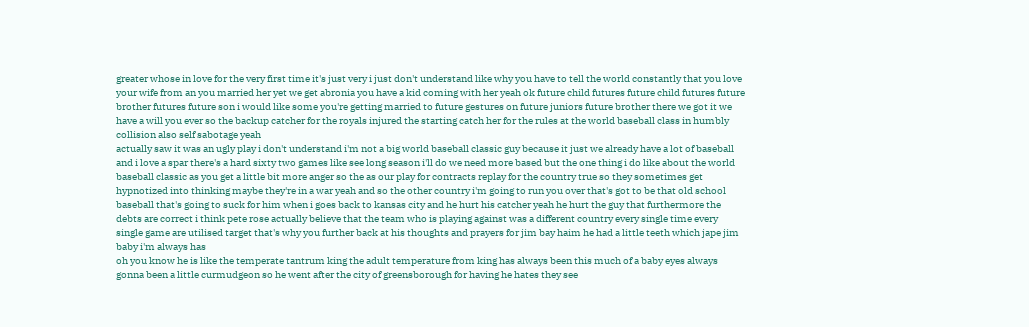greater whose in love for the very first time it's just very i just don't understand like why you have to tell the world constantly that you love your wife from an you married her yet we get abronia you have a kid coming with her yeah ok future child futures future child futures future brother futures future son i would like some you're getting married to future gestures on future juniors future brother there we got it we have a will you ever so the backup catcher for the royals injured the starting catch her for the rules at the world baseball class in humbly collision also self sabotage yeah
actually saw it was an ugly play i don't understand i'm not a big world baseball classic guy because it just we already have a lot of baseball and i love a spar there's a hard sixty two games like see long season i'll do we need more based but the one thing i do like about the world baseball classic as you get a little bit more anger so the as our play for contracts replay for the country true so they sometimes get hypnotized into thinking maybe they're in a war yeah and so the other country i'm going to run you over that's got to be that old school baseball that's going to suck for him when i goes back to kansas city and he hurt his catcher yeah he hurt the guy that furthermore the debts are correct i think pete rose actually believe that the team who is playing against was a different country every single time every single game are utilised target that's why you further back at his thoughts and prayers for jim bay haim he had a little teeth which jape jim baby i'm always has
oh you know he is like the temperate tantrum king the adult temperature from king has always been this much of a baby eyes always gonna been a little curmudgeon so he went after the city of greensborough for having he hates they see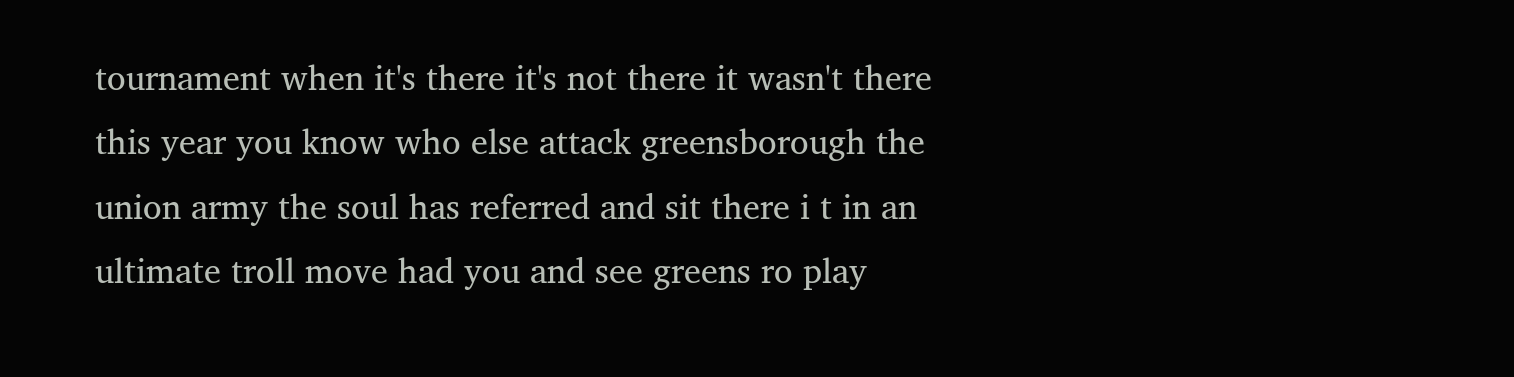tournament when it's there it's not there it wasn't there this year you know who else attack greensborough the union army the soul has referred and sit there i t in an ultimate troll move had you and see greens ro play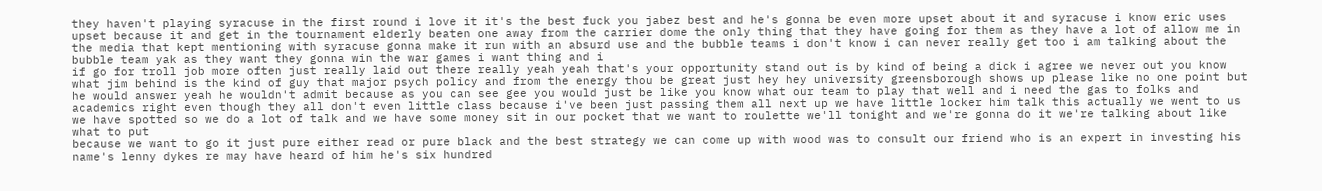they haven't playing syracuse in the first round i love it it's the best fuck you jabez best and he's gonna be even more upset about it and syracuse i know eric uses upset because it and get in the tournament elderly beaten one away from the carrier dome the only thing that they have going for them as they have a lot of allow me in the media that kept mentioning with syracuse gonna make it run with an absurd use and the bubble teams i don't know i can never really get too i am talking about the bubble team yak as they want they gonna win the war games i want thing and i
if go for troll job more often just really laid out there really yeah yeah that's your opportunity stand out is by kind of being a dick i agree we never out you know what jim behind is the kind of guy that major psych policy and from the energy thou be great just hey hey university greensborough shows up please like no one point but he would answer yeah he wouldn't admit because as you can see gee you would just be like you know what our team to play that well and i need the gas to folks and academics right even though they all don't even little class because i've been just passing them all next up we have little locker him talk this actually we went to us we have spotted so we do a lot of talk and we have some money sit in our pocket that we want to roulette we'll tonight and we're gonna do it we're talking about like what to put
because we want to go it just pure either read or pure black and the best strategy we can come up with wood was to consult our friend who is an expert in investing his name's lenny dykes re may have heard of him he's six hundred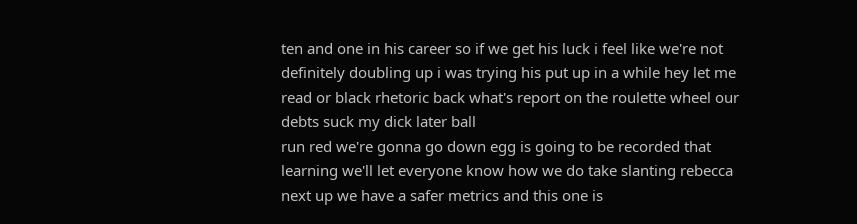ten and one in his career so if we get his luck i feel like we're not definitely doubling up i was trying his put up in a while hey let me read or black rhetoric back what's report on the roulette wheel our debts suck my dick later ball
run red we're gonna go down egg is going to be recorded that learning we'll let everyone know how we do take slanting rebecca next up we have a safer metrics and this one is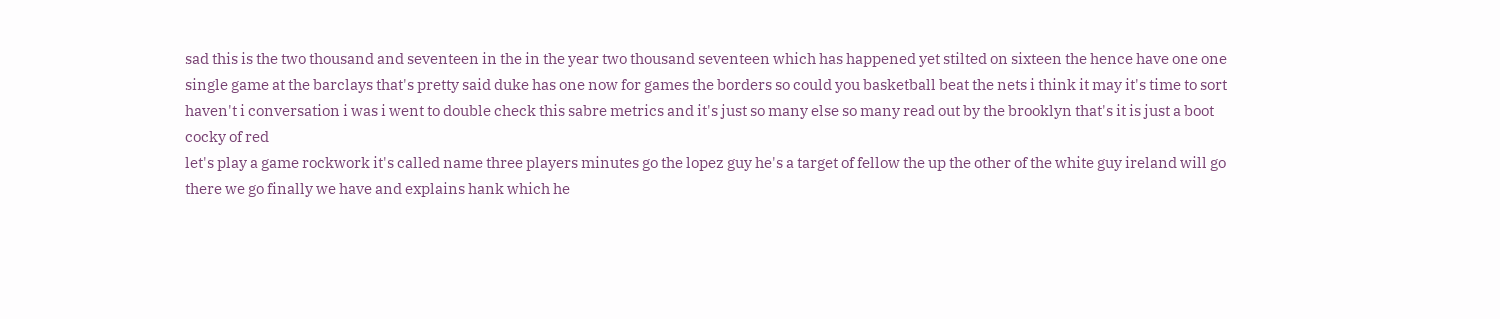sad this is the two thousand and seventeen in the in the year two thousand seventeen which has happened yet stilted on sixteen the hence have one one single game at the barclays that's pretty said duke has one now for games the borders so could you basketball beat the nets i think it may it's time to sort haven't i conversation i was i went to double check this sabre metrics and it's just so many else so many read out by the brooklyn that's it is just a boot cocky of red
let's play a game rockwork it's called name three players minutes go the lopez guy he's a target of fellow the up the other of the white guy ireland will go there we go finally we have and explains hank which he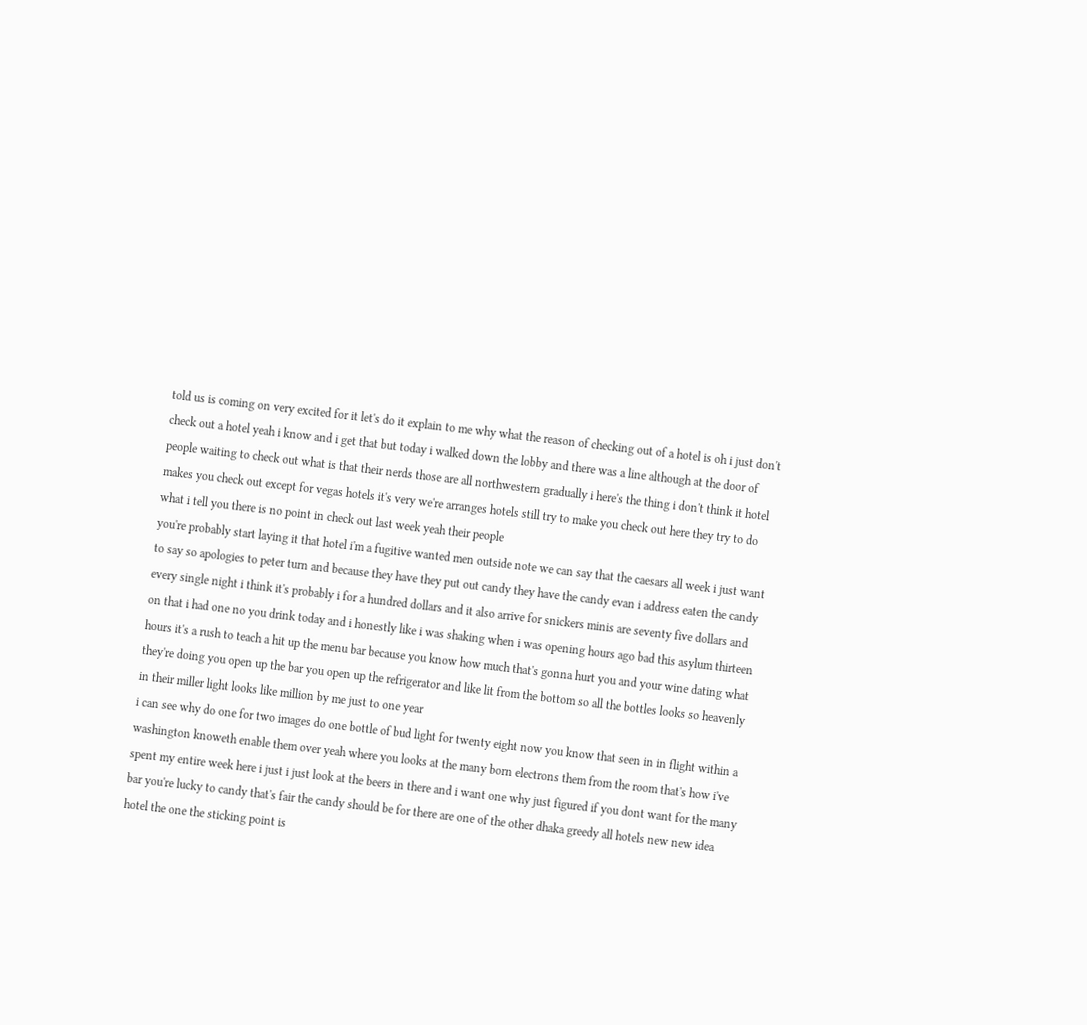told us is coming on very excited for it let's do it explain to me why what the reason of checking out of a hotel is oh i just don't check out a hotel yeah i know and i get that but today i walked down the lobby and there was a line although at the door of people waiting to check out what is that their nerds those are all northwestern gradually i here's the thing i don't think it hotel makes you check out except for vegas hotels it's very we're arranges hotels still try to make you check out here they try to do what i tell you there is no point in check out last week yeah their people
you're probably start laying it that hotel i'm a fugitive wanted men outside note we can say that the caesars all week i just want to say so apologies to peter turn and because they have they put out candy they have the candy evan i address eaten the candy every single night i think it's probably i for a hundred dollars and it also arrive for snickers minis are seventy five dollars and on that i had one no you drink today and i honestly like i was shaking when i was opening hours ago bad this asylum thirteen hours it's a rush to teach a hit up the menu bar because you know how much that's gonna hurt you and your wine dating what they're doing you open up the bar you open up the refrigerator and like lit from the bottom so all the bottles looks so heavenly in their miller light looks like million by me just to one year
i can see why do one for two images do one bottle of bud light for twenty eight now you know that seen in in flight within a washington knoweth enable them over yeah where you looks at the many born electrons them from the room that's how i've spent my entire week here i just i just look at the beers in there and i want one why just figured if you dont want for the many bar you're lucky to candy that's fair the candy should be for there are one of the other dhaka greedy all hotels new new idea hotel the one the sticking point is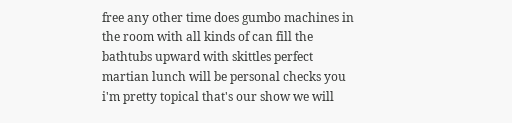free any other time does gumbo machines in the room with all kinds of can fill the bathtubs upward with skittles perfect martian lunch will be personal checks you i'm pretty topical that's our show we will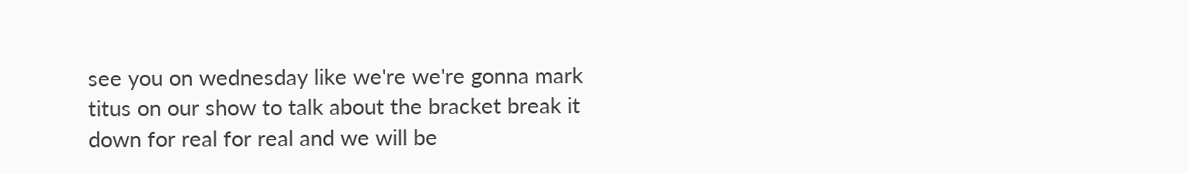see you on wednesday like we're we're gonna mark titus on our show to talk about the bracket break it down for real for real and we will be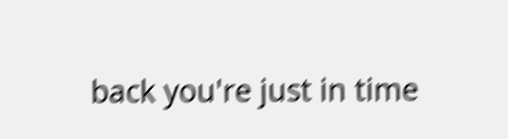back you're just in time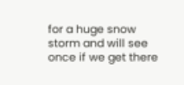for a huge snow storm and will see once if we get there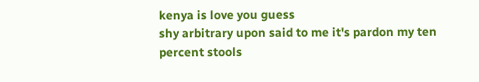kenya is love you guess
shy arbitrary upon said to me it's pardon my ten percent stools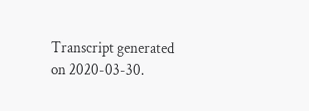Transcript generated on 2020-03-30.